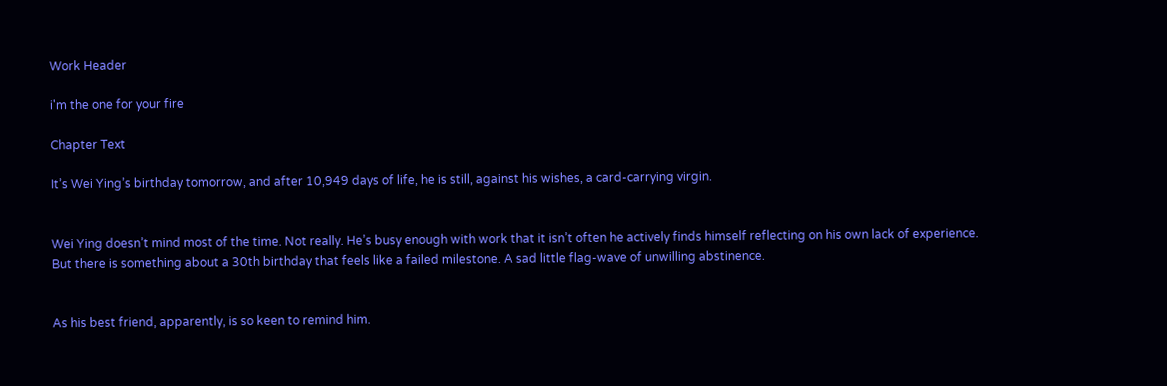Work Header

i'm the one for your fire

Chapter Text

It’s Wei Ying’s birthday tomorrow, and after 10,949 days of life, he is still, against his wishes, a card-carrying virgin.


Wei Ying doesn’t mind most of the time. Not really. He’s busy enough with work that it isn’t often he actively finds himself reflecting on his own lack of experience. But there is something about a 30th birthday that feels like a failed milestone. A sad little flag-wave of unwilling abstinence.


As his best friend, apparently, is so keen to remind him.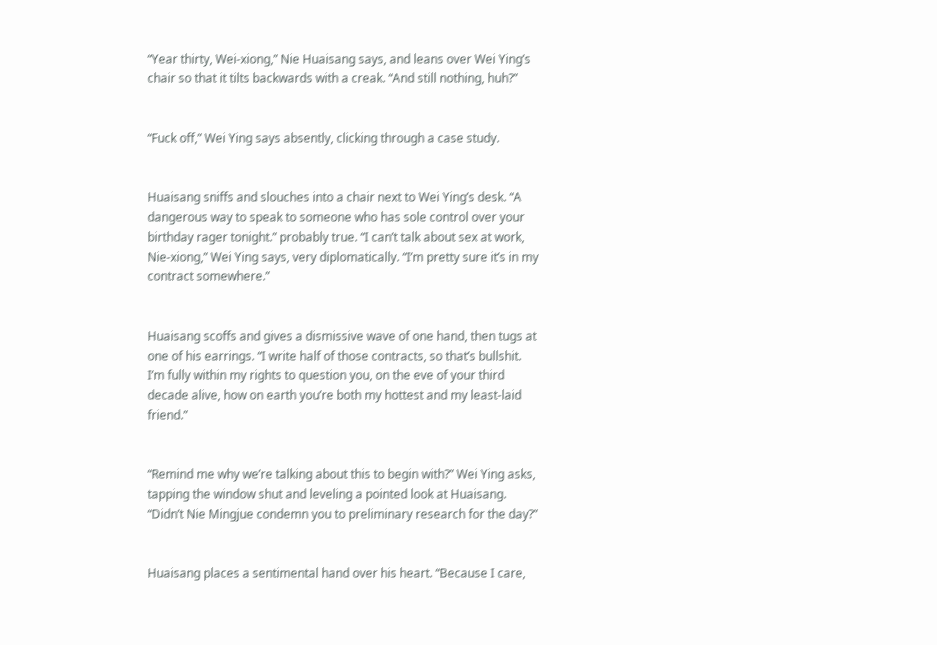“Year thirty, Wei-xiong,” Nie Huaisang says, and leans over Wei Ying’s chair so that it tilts backwards with a creak. “And still nothing, huh?”


“Fuck off,” Wei Ying says absently, clicking through a case study.


Huaisang sniffs and slouches into a chair next to Wei Ying’s desk. “A dangerous way to speak to someone who has sole control over your birthday rager tonight.” probably true. “I can’t talk about sex at work, Nie-xiong,” Wei Ying says, very diplomatically. “I’m pretty sure it’s in my contract somewhere.”


Huaisang scoffs and gives a dismissive wave of one hand, then tugs at one of his earrings. “I write half of those contracts, so that’s bullshit. I’m fully within my rights to question you, on the eve of your third decade alive, how on earth you’re both my hottest and my least-laid friend.”


“Remind me why we’re talking about this to begin with?” Wei Ying asks, tapping the window shut and leveling a pointed look at Huaisang. “Didn’t Nie Mingjue condemn you to preliminary research for the day?”


Huaisang places a sentimental hand over his heart. “Because I care,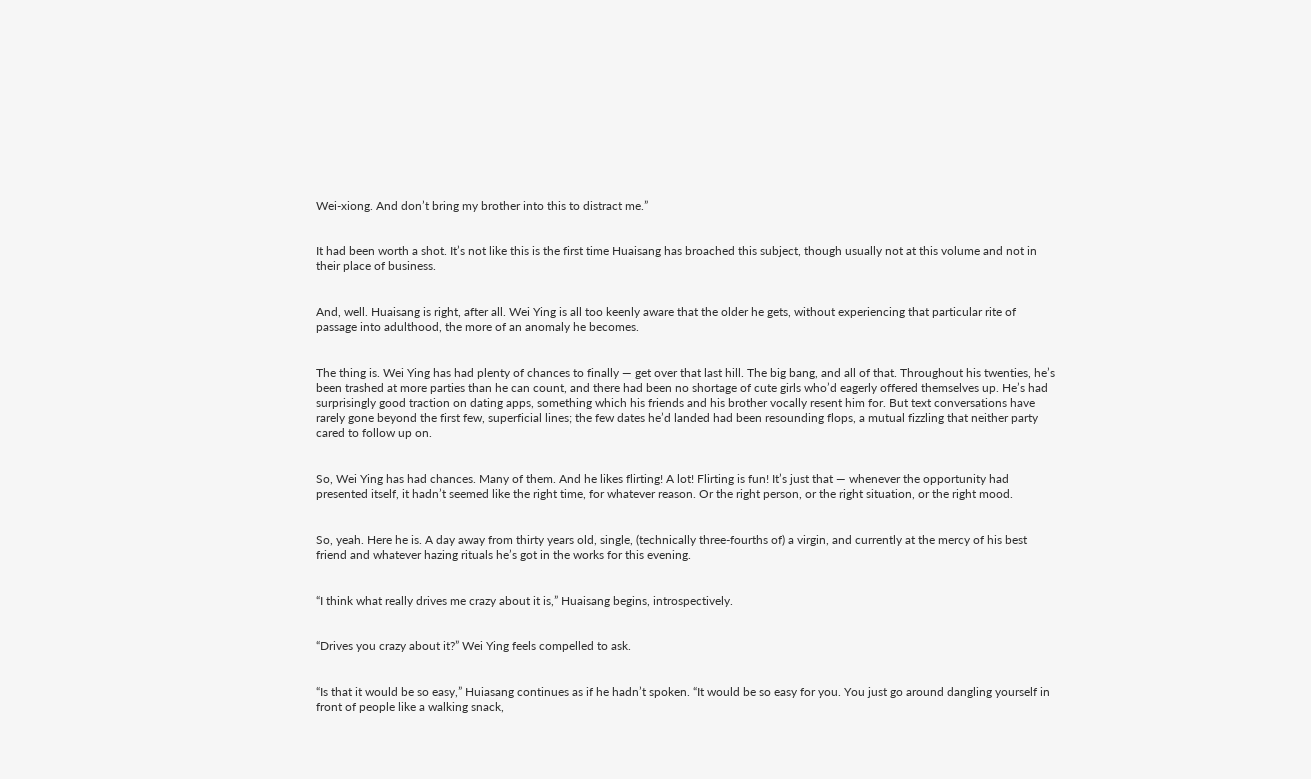Wei-xiong. And don’t bring my brother into this to distract me.”


It had been worth a shot. It’s not like this is the first time Huaisang has broached this subject, though usually not at this volume and not in their place of business.


And, well. Huaisang is right, after all. Wei Ying is all too keenly aware that the older he gets, without experiencing that particular rite of passage into adulthood, the more of an anomaly he becomes.


The thing is. Wei Ying has had plenty of chances to finally — get over that last hill. The big bang, and all of that. Throughout his twenties, he’s been trashed at more parties than he can count, and there had been no shortage of cute girls who’d eagerly offered themselves up. He’s had surprisingly good traction on dating apps, something which his friends and his brother vocally resent him for. But text conversations have rarely gone beyond the first few, superficial lines; the few dates he’d landed had been resounding flops, a mutual fizzling that neither party cared to follow up on.


So, Wei Ying has had chances. Many of them. And he likes flirting! A lot! Flirting is fun! It’s just that — whenever the opportunity had presented itself, it hadn’t seemed like the right time, for whatever reason. Or the right person, or the right situation, or the right mood.


So, yeah. Here he is. A day away from thirty years old, single, (technically three-fourths of) a virgin, and currently at the mercy of his best friend and whatever hazing rituals he’s got in the works for this evening.


“I think what really drives me crazy about it is,” Huaisang begins, introspectively.


“Drives you crazy about it?” Wei Ying feels compelled to ask.


“Is that it would be so easy,” Huiasang continues as if he hadn’t spoken. “It would be so easy for you. You just go around dangling yourself in front of people like a walking snack,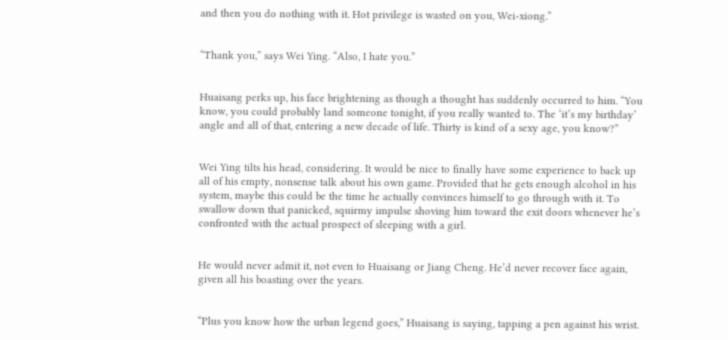and then you do nothing with it. Hot privilege is wasted on you, Wei-xiong.”


“Thank you,” says Wei Ying. “Also, I hate you.”


Huaisang perks up, his face brightening as though a thought has suddenly occurred to him. “You know, you could probably land someone tonight, if you really wanted to. The ‘it’s my birthday’ angle and all of that, entering a new decade of life. Thirty is kind of a sexy age, you know?”


Wei Ying tilts his head, considering. It would be nice to finally have some experience to back up all of his empty, nonsense talk about his own game. Provided that he gets enough alcohol in his system, maybe this could be the time he actually convinces himself to go through with it. To swallow down that panicked, squirmy impulse shoving him toward the exit doors whenever he’s confronted with the actual prospect of sleeping with a girl.


He would never admit it, not even to Huaisang or Jiang Cheng. He’d never recover face again, given all his boasting over the years.


“Plus you know how the urban legend goes,” Huaisang is saying, tapping a pen against his wrist.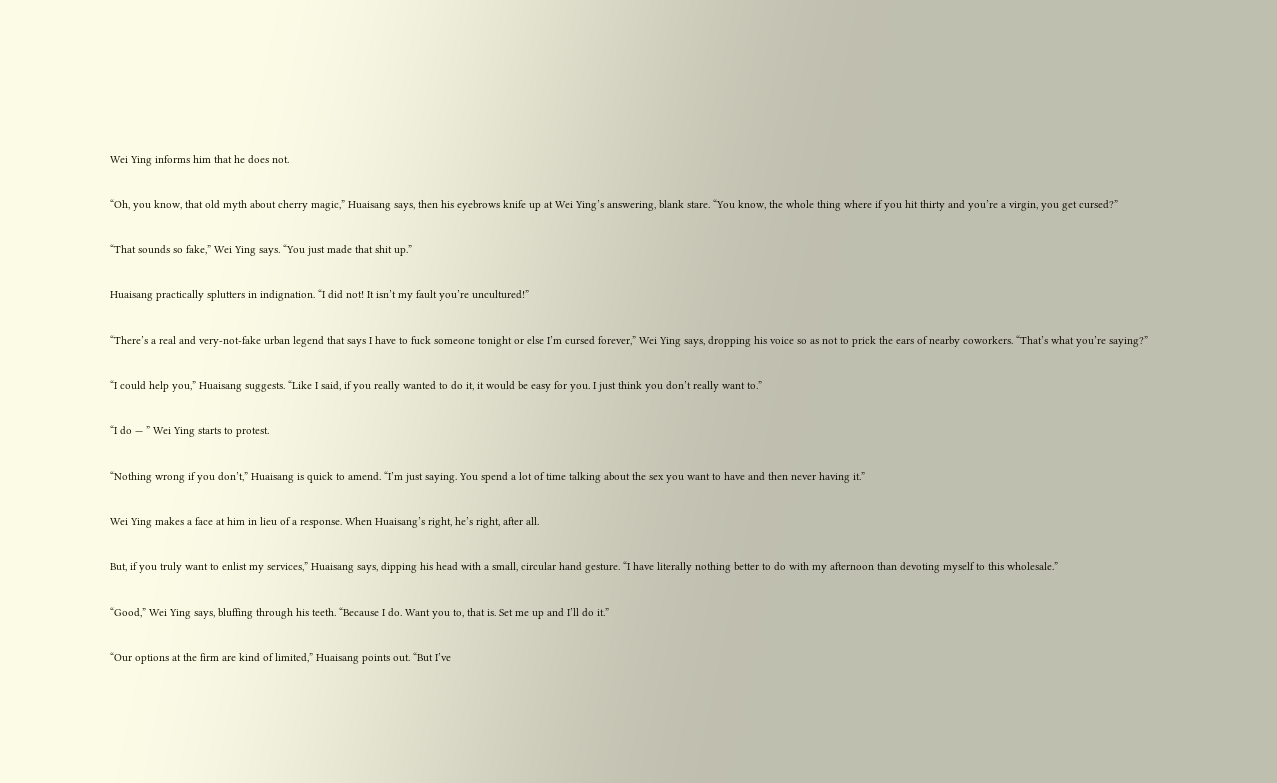Wei Ying informs him that he does not.


“Oh, you know, that old myth about cherry magic,” Huaisang says, then his eyebrows knife up at Wei Ying’s answering, blank stare. “You know, the whole thing where if you hit thirty and you’re a virgin, you get cursed?”


“That sounds so fake,” Wei Ying says. “You just made that shit up.”


Huaisang practically splutters in indignation. “I did not! It isn’t my fault you’re uncultured!”


“There’s a real and very-not-fake urban legend that says I have to fuck someone tonight or else I’m cursed forever,” Wei Ying says, dropping his voice so as not to prick the ears of nearby coworkers. “That’s what you’re saying?”


“I could help you,” Huaisang suggests. “Like I said, if you really wanted to do it, it would be easy for you. I just think you don’t really want to.”


“I do — ” Wei Ying starts to protest.


“Nothing wrong if you don’t,” Huaisang is quick to amend. “I’m just saying. You spend a lot of time talking about the sex you want to have and then never having it.”


Wei Ying makes a face at him in lieu of a response. When Huaisang’s right, he’s right, after all.


But, if you truly want to enlist my services,” Huaisang says, dipping his head with a small, circular hand gesture. “I have literally nothing better to do with my afternoon than devoting myself to this wholesale.”


“Good,” Wei Ying says, bluffing through his teeth. “Because I do. Want you to, that is. Set me up and I’ll do it.”


“Our options at the firm are kind of limited,” Huaisang points out. “But I’ve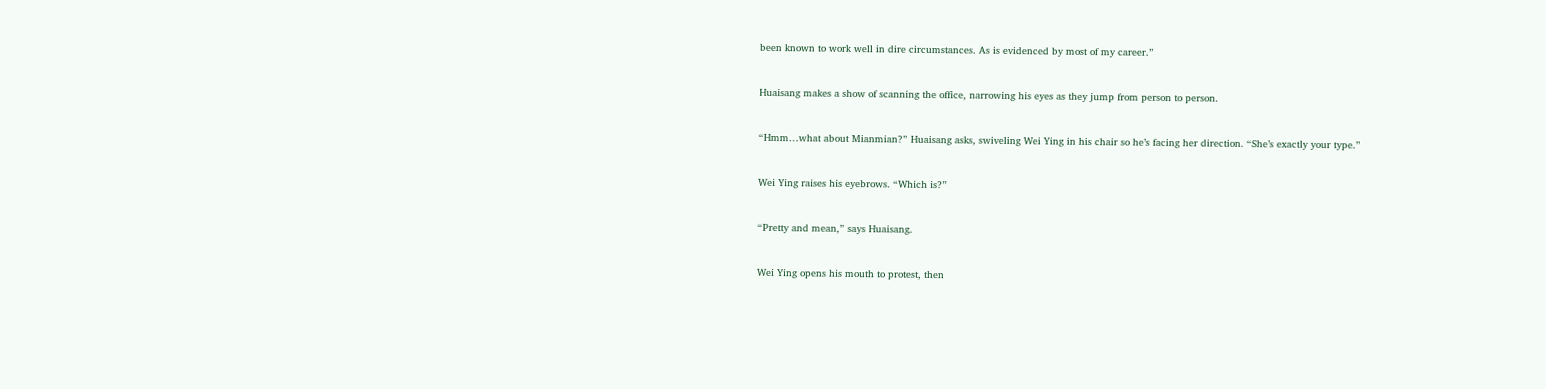been known to work well in dire circumstances. As is evidenced by most of my career.”


Huaisang makes a show of scanning the office, narrowing his eyes as they jump from person to person.


“Hmm…what about Mianmian?” Huaisang asks, swiveling Wei Ying in his chair so he’s facing her direction. “She’s exactly your type.”


Wei Ying raises his eyebrows. “Which is?”


“Pretty and mean,” says Huaisang.


Wei Ying opens his mouth to protest, then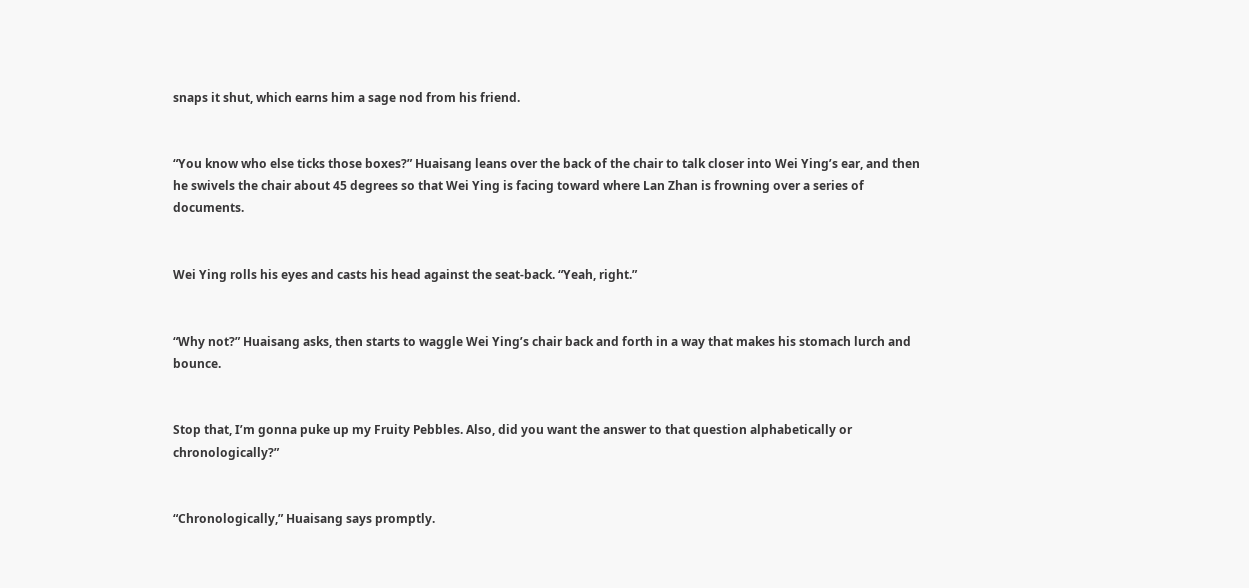snaps it shut, which earns him a sage nod from his friend.


“You know who else ticks those boxes?” Huaisang leans over the back of the chair to talk closer into Wei Ying’s ear, and then he swivels the chair about 45 degrees so that Wei Ying is facing toward where Lan Zhan is frowning over a series of documents.


Wei Ying rolls his eyes and casts his head against the seat-back. “Yeah, right.”


“Why not?” Huaisang asks, then starts to waggle Wei Ying’s chair back and forth in a way that makes his stomach lurch and bounce.


Stop that, I’m gonna puke up my Fruity Pebbles. Also, did you want the answer to that question alphabetically or chronologically?”


“Chronologically,” Huaisang says promptly.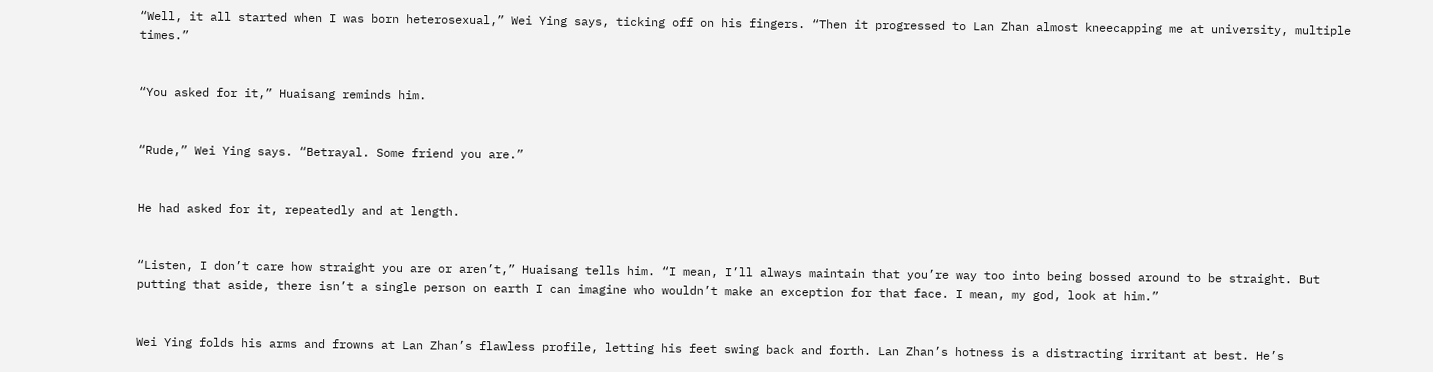“Well, it all started when I was born heterosexual,” Wei Ying says, ticking off on his fingers. “Then it progressed to Lan Zhan almost kneecapping me at university, multiple times.”


“You asked for it,” Huaisang reminds him.


“Rude,” Wei Ying says. “Betrayal. Some friend you are.”


He had asked for it, repeatedly and at length.


“Listen, I don’t care how straight you are or aren’t,” Huaisang tells him. “I mean, I’ll always maintain that you’re way too into being bossed around to be straight. But putting that aside, there isn’t a single person on earth I can imagine who wouldn’t make an exception for that face. I mean, my god, look at him.”


Wei Ying folds his arms and frowns at Lan Zhan’s flawless profile, letting his feet swing back and forth. Lan Zhan’s hotness is a distracting irritant at best. He’s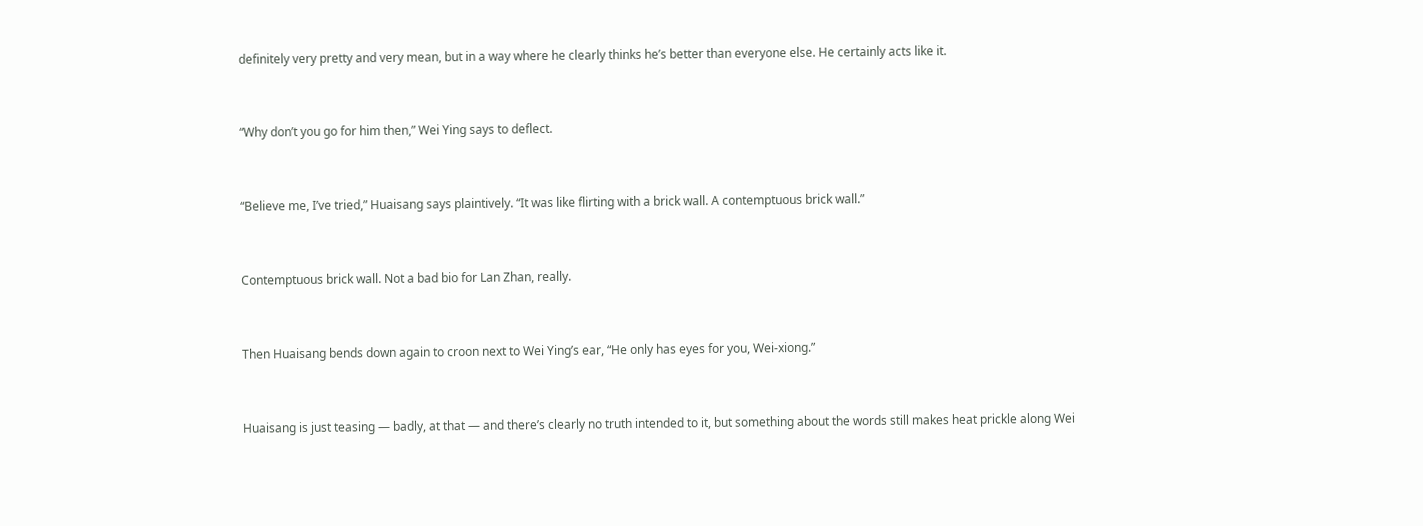definitely very pretty and very mean, but in a way where he clearly thinks he’s better than everyone else. He certainly acts like it.


“Why don’t you go for him then,” Wei Ying says to deflect.


“Believe me, I’ve tried,” Huaisang says plaintively. “It was like flirting with a brick wall. A contemptuous brick wall.”


Contemptuous brick wall. Not a bad bio for Lan Zhan, really.


Then Huaisang bends down again to croon next to Wei Ying’s ear, “He only has eyes for you, Wei-xiong.”


Huaisang is just teasing — badly, at that — and there’s clearly no truth intended to it, but something about the words still makes heat prickle along Wei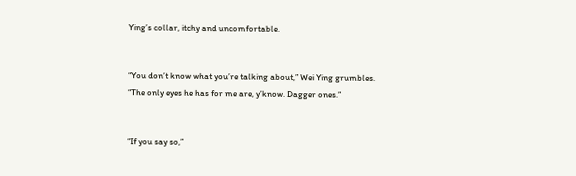Ying’s collar, itchy and uncomfortable.


“You don’t know what you’re talking about,” Wei Ying grumbles. “The only eyes he has for me are, y’know. Dagger ones.”


“If you say so,”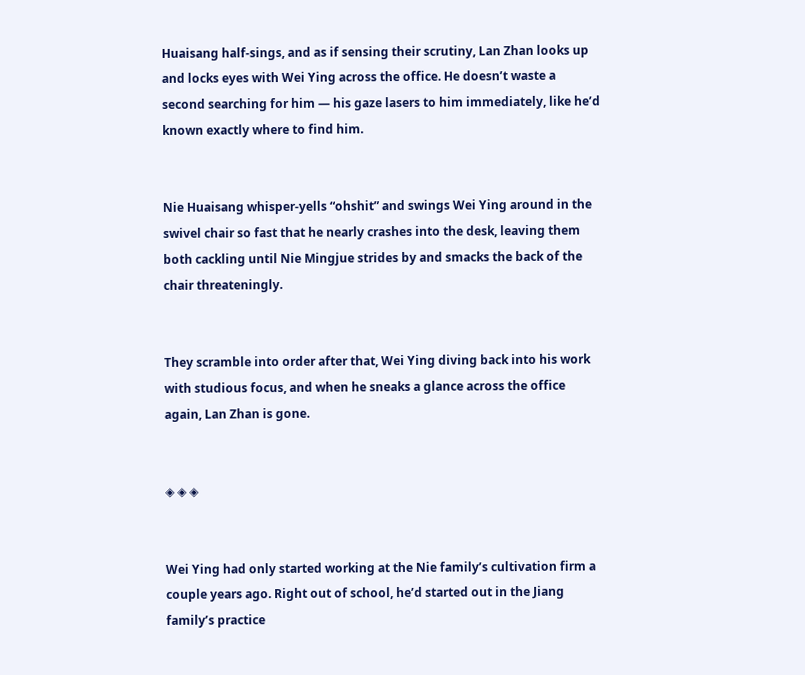Huaisang half-sings, and as if sensing their scrutiny, Lan Zhan looks up and locks eyes with Wei Ying across the office. He doesn’t waste a second searching for him — his gaze lasers to him immediately, like he’d known exactly where to find him.


Nie Huaisang whisper-yells “ohshit” and swings Wei Ying around in the swivel chair so fast that he nearly crashes into the desk, leaving them both cackling until Nie Mingjue strides by and smacks the back of the chair threateningly.


They scramble into order after that, Wei Ying diving back into his work with studious focus, and when he sneaks a glance across the office again, Lan Zhan is gone.


◈ ◈ ◈


Wei Ying had only started working at the Nie family’s cultivation firm a couple years ago. Right out of school, he’d started out in the Jiang family’s practice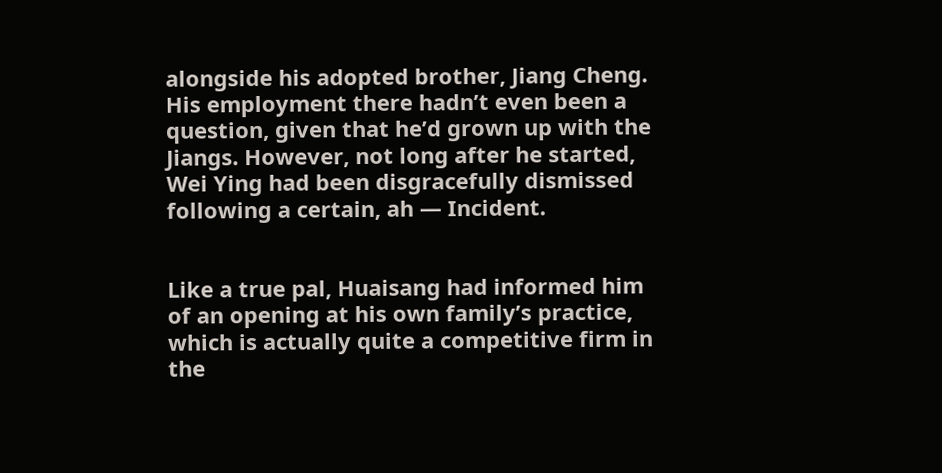alongside his adopted brother, Jiang Cheng. His employment there hadn’t even been a question, given that he’d grown up with the Jiangs. However, not long after he started, Wei Ying had been disgracefully dismissed following a certain, ah — Incident.


Like a true pal, Huaisang had informed him of an opening at his own family’s practice, which is actually quite a competitive firm in the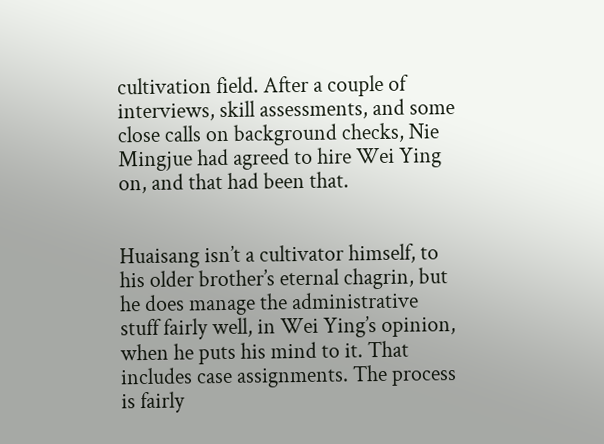cultivation field. After a couple of interviews, skill assessments, and some close calls on background checks, Nie Mingjue had agreed to hire Wei Ying on, and that had been that.


Huaisang isn’t a cultivator himself, to his older brother’s eternal chagrin, but he does manage the administrative stuff fairly well, in Wei Ying’s opinion, when he puts his mind to it. That includes case assignments. The process is fairly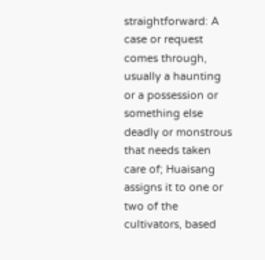straightforward: A case or request comes through, usually a haunting or a possession or something else deadly or monstrous that needs taken care of; Huaisang assigns it to one or two of the cultivators, based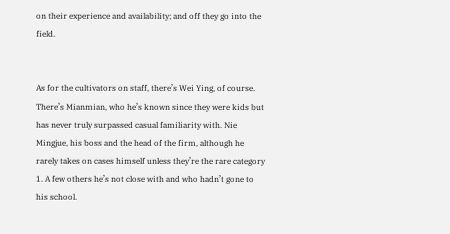on their experience and availability; and off they go into the field.


As for the cultivators on staff, there’s Wei Ying, of course. There’s Mianmian, who he’s known since they were kids but has never truly surpassed casual familiarity with. Nie Mingjue, his boss and the head of the firm, although he rarely takes on cases himself unless they’re the rare category 1. A few others he’s not close with and who hadn’t gone to his school.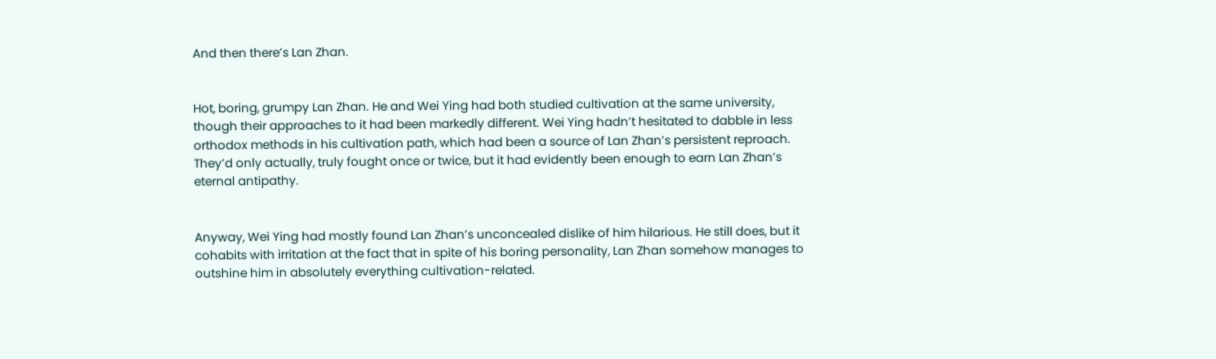And then there’s Lan Zhan.


Hot, boring, grumpy Lan Zhan. He and Wei Ying had both studied cultivation at the same university, though their approaches to it had been markedly different. Wei Ying hadn’t hesitated to dabble in less orthodox methods in his cultivation path, which had been a source of Lan Zhan’s persistent reproach. They’d only actually, truly fought once or twice, but it had evidently been enough to earn Lan Zhan’s eternal antipathy.


Anyway, Wei Ying had mostly found Lan Zhan’s unconcealed dislike of him hilarious. He still does, but it cohabits with irritation at the fact that in spite of his boring personality, Lan Zhan somehow manages to outshine him in absolutely everything cultivation-related.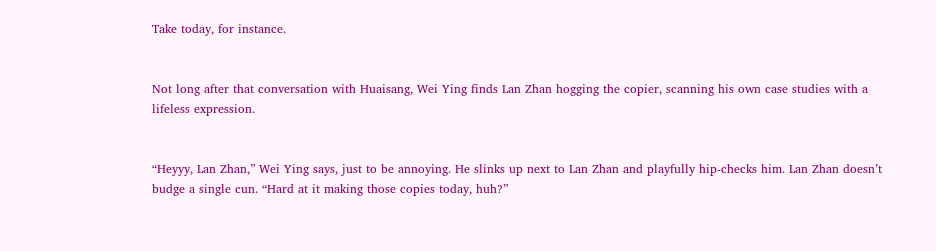Take today, for instance.


Not long after that conversation with Huaisang, Wei Ying finds Lan Zhan hogging the copier, scanning his own case studies with a lifeless expression.


“Heyyy, Lan Zhan,” Wei Ying says, just to be annoying. He slinks up next to Lan Zhan and playfully hip-checks him. Lan Zhan doesn’t budge a single cun. “Hard at it making those copies today, huh?”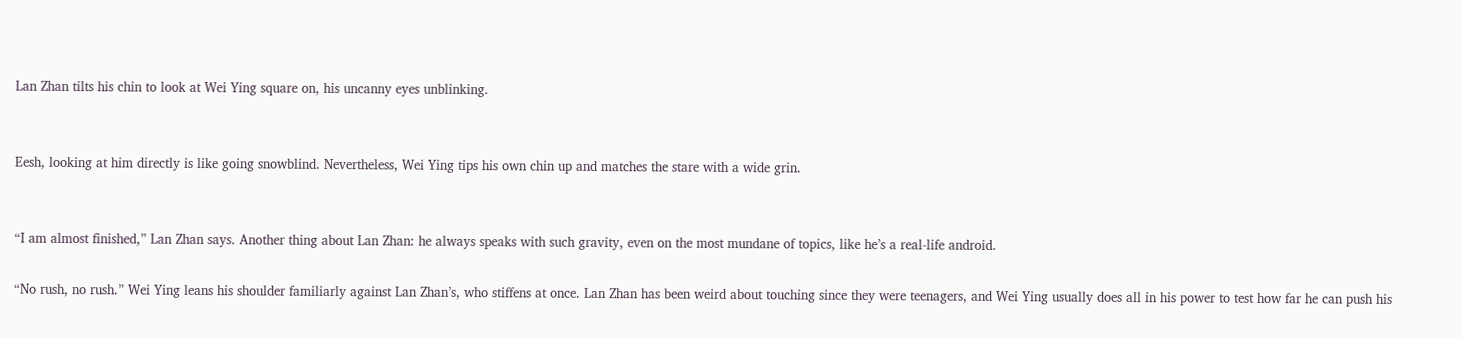Lan Zhan tilts his chin to look at Wei Ying square on, his uncanny eyes unblinking.


Eesh, looking at him directly is like going snowblind. Nevertheless, Wei Ying tips his own chin up and matches the stare with a wide grin.


“I am almost finished,” Lan Zhan says. Another thing about Lan Zhan: he always speaks with such gravity, even on the most mundane of topics, like he’s a real-life android.

“No rush, no rush.” Wei Ying leans his shoulder familiarly against Lan Zhan’s, who stiffens at once. Lan Zhan has been weird about touching since they were teenagers, and Wei Ying usually does all in his power to test how far he can push his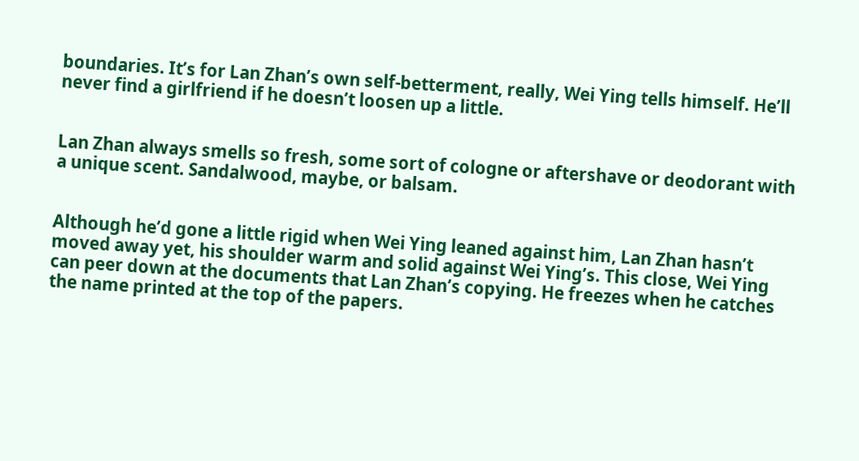boundaries. It’s for Lan Zhan’s own self-betterment, really, Wei Ying tells himself. He’ll never find a girlfriend if he doesn’t loosen up a little.


Lan Zhan always smells so fresh, some sort of cologne or aftershave or deodorant with a unique scent. Sandalwood, maybe, or balsam.


Although he’d gone a little rigid when Wei Ying leaned against him, Lan Zhan hasn’t moved away yet, his shoulder warm and solid against Wei Ying’s. This close, Wei Ying can peer down at the documents that Lan Zhan’s copying. He freezes when he catches the name printed at the top of the papers.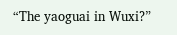“The yaoguai in Wuxi?”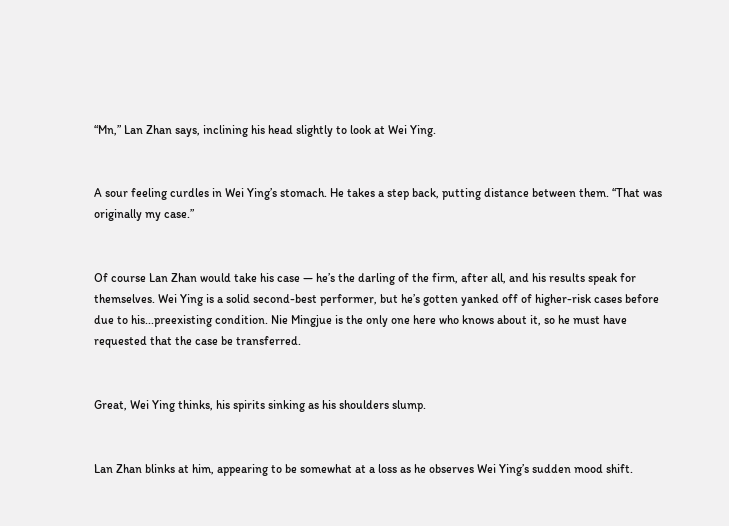“Mn,” Lan Zhan says, inclining his head slightly to look at Wei Ying.


A sour feeling curdles in Wei Ying’s stomach. He takes a step back, putting distance between them. “That was originally my case.”


Of course Lan Zhan would take his case — he’s the darling of the firm, after all, and his results speak for themselves. Wei Ying is a solid second-best performer, but he’s gotten yanked off of higher-risk cases before due to his...preexisting condition. Nie Mingjue is the only one here who knows about it, so he must have requested that the case be transferred.


Great, Wei Ying thinks, his spirits sinking as his shoulders slump.


Lan Zhan blinks at him, appearing to be somewhat at a loss as he observes Wei Ying’s sudden mood shift.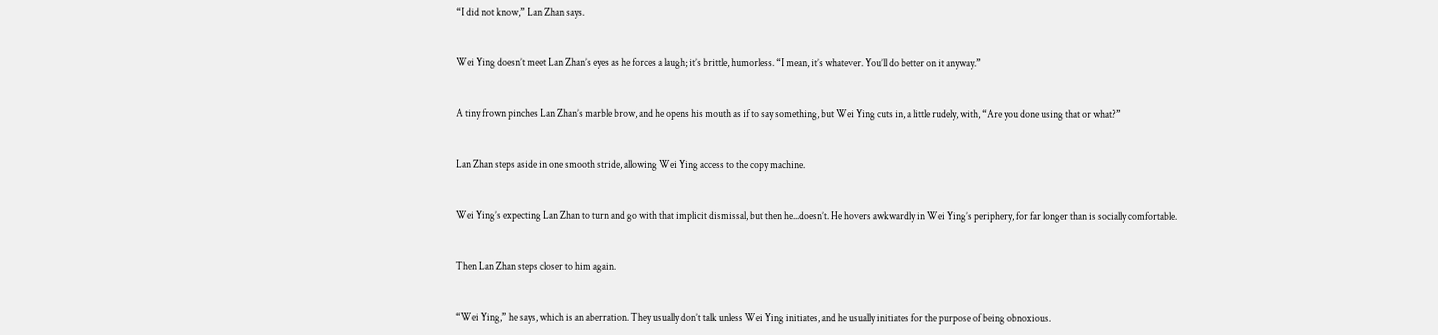“I did not know,” Lan Zhan says.


Wei Ying doesn’t meet Lan Zhan’s eyes as he forces a laugh; it’s brittle, humorless. “I mean, it’s whatever. You’ll do better on it anyway.”


A tiny frown pinches Lan Zhan’s marble brow, and he opens his mouth as if to say something, but Wei Ying cuts in, a little rudely, with, “Are you done using that or what?”


Lan Zhan steps aside in one smooth stride, allowing Wei Ying access to the copy machine.


Wei Ying’s expecting Lan Zhan to turn and go with that implicit dismissal, but then he...doesn’t. He hovers awkwardly in Wei Ying’s periphery, for far longer than is socially comfortable.


Then Lan Zhan steps closer to him again.


“Wei Ying,” he says, which is an aberration. They usually don’t talk unless Wei Ying initiates, and he usually initiates for the purpose of being obnoxious.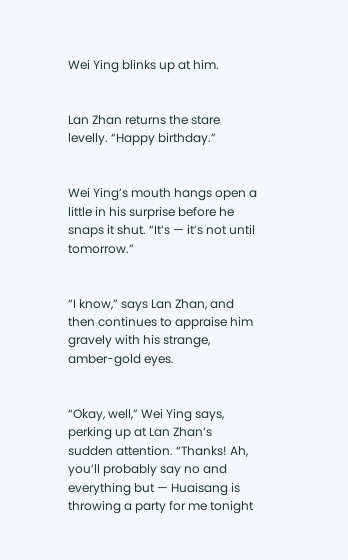Wei Ying blinks up at him.


Lan Zhan returns the stare levelly. “Happy birthday.”


Wei Ying’s mouth hangs open a little in his surprise before he snaps it shut. “It’s — it’s not until tomorrow.”


“I know,” says Lan Zhan, and then continues to appraise him gravely with his strange, amber-gold eyes.


“Okay, well,” Wei Ying says, perking up at Lan Zhan’s sudden attention. “Thanks! Ah, you’ll probably say no and everything but — Huaisang is throwing a party for me tonight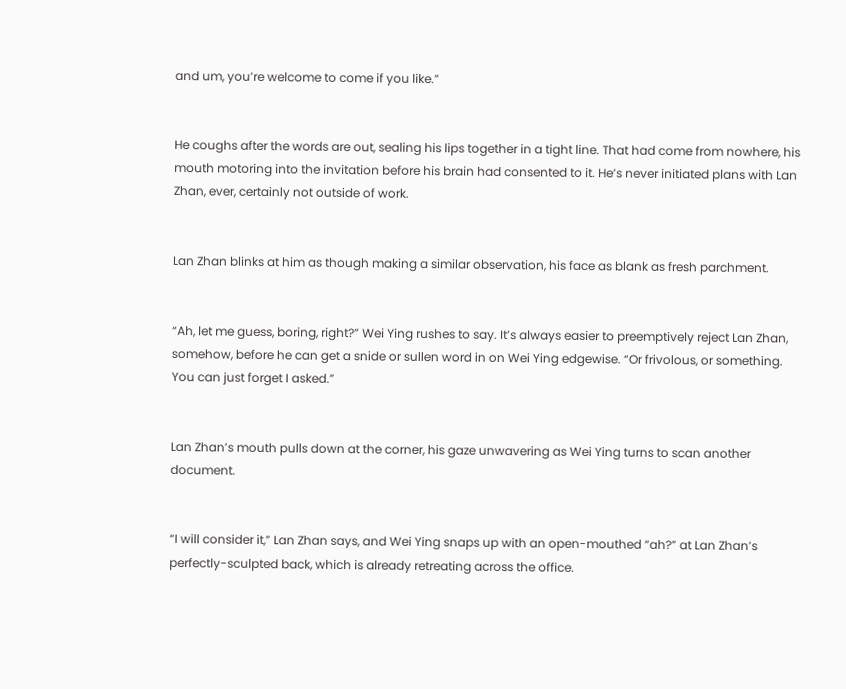and um, you’re welcome to come if you like.”


He coughs after the words are out, sealing his lips together in a tight line. That had come from nowhere, his mouth motoring into the invitation before his brain had consented to it. He’s never initiated plans with Lan Zhan, ever, certainly not outside of work.


Lan Zhan blinks at him as though making a similar observation, his face as blank as fresh parchment.


“Ah, let me guess, boring, right?” Wei Ying rushes to say. It’s always easier to preemptively reject Lan Zhan, somehow, before he can get a snide or sullen word in on Wei Ying edgewise. “Or frivolous, or something. You can just forget I asked.”


Lan Zhan’s mouth pulls down at the corner, his gaze unwavering as Wei Ying turns to scan another document.


“I will consider it,” Lan Zhan says, and Wei Ying snaps up with an open-mouthed “ah?” at Lan Zhan’s perfectly-sculpted back, which is already retreating across the office.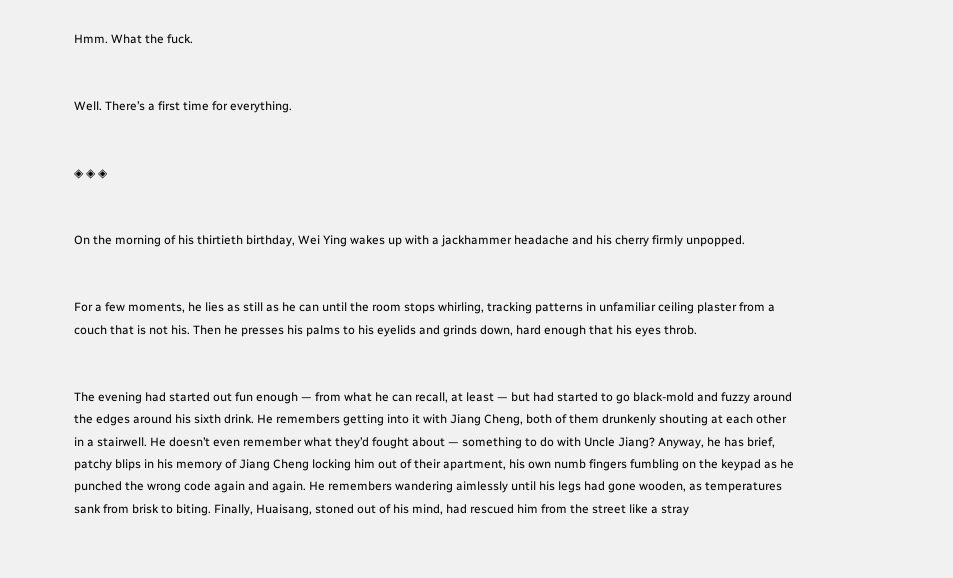Hmm. What the fuck.


Well. There’s a first time for everything.


◈ ◈ ◈


On the morning of his thirtieth birthday, Wei Ying wakes up with a jackhammer headache and his cherry firmly unpopped.


For a few moments, he lies as still as he can until the room stops whirling, tracking patterns in unfamiliar ceiling plaster from a couch that is not his. Then he presses his palms to his eyelids and grinds down, hard enough that his eyes throb.


The evening had started out fun enough — from what he can recall, at least — but had started to go black-mold and fuzzy around the edges around his sixth drink. He remembers getting into it with Jiang Cheng, both of them drunkenly shouting at each other in a stairwell. He doesn’t even remember what they’d fought about — something to do with Uncle Jiang? Anyway, he has brief, patchy blips in his memory of Jiang Cheng locking him out of their apartment, his own numb fingers fumbling on the keypad as he punched the wrong code again and again. He remembers wandering aimlessly until his legs had gone wooden, as temperatures sank from brisk to biting. Finally, Huaisang, stoned out of his mind, had rescued him from the street like a stray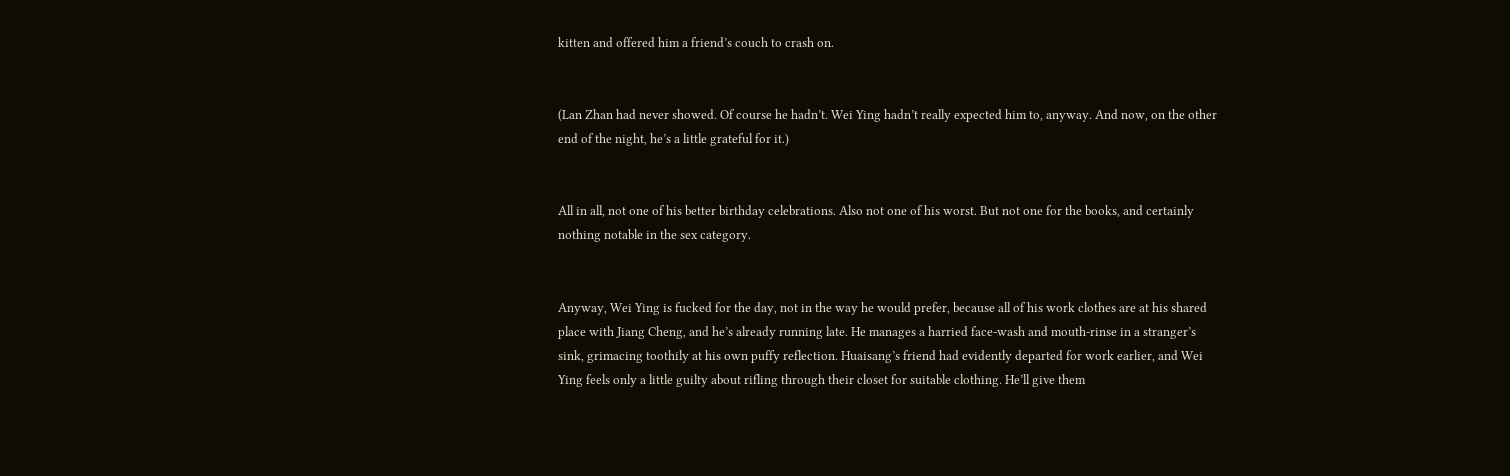kitten and offered him a friend’s couch to crash on.


(Lan Zhan had never showed. Of course he hadn’t. Wei Ying hadn’t really expected him to, anyway. And now, on the other end of the night, he’s a little grateful for it.)


All in all, not one of his better birthday celebrations. Also not one of his worst. But not one for the books, and certainly nothing notable in the sex category.


Anyway, Wei Ying is fucked for the day, not in the way he would prefer, because all of his work clothes are at his shared place with Jiang Cheng, and he’s already running late. He manages a harried face-wash and mouth-rinse in a stranger’s sink, grimacing toothily at his own puffy reflection. Huaisang’s friend had evidently departed for work earlier, and Wei Ying feels only a little guilty about rifling through their closet for suitable clothing. He’ll give them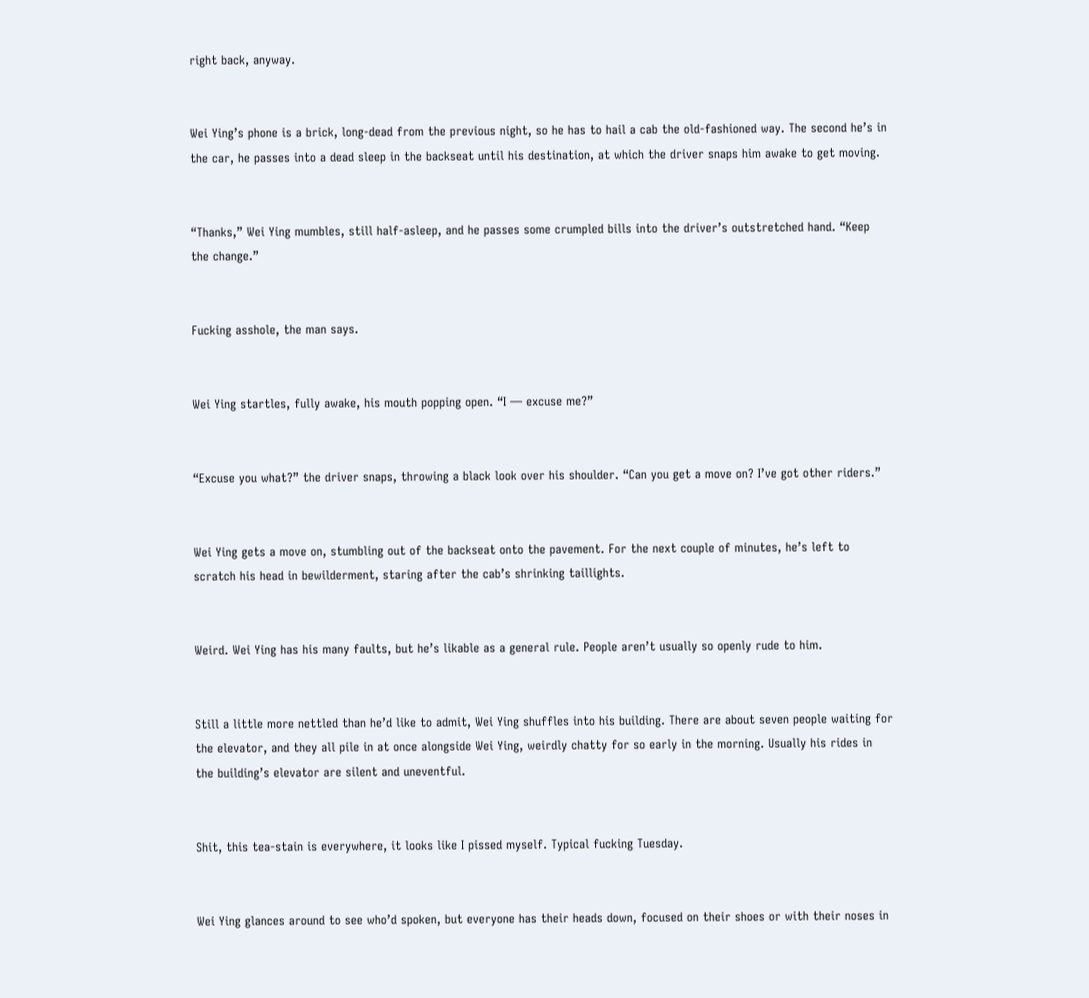right back, anyway.


Wei Ying’s phone is a brick, long-dead from the previous night, so he has to hail a cab the old-fashioned way. The second he’s in the car, he passes into a dead sleep in the backseat until his destination, at which the driver snaps him awake to get moving.


“Thanks,” Wei Ying mumbles, still half-asleep, and he passes some crumpled bills into the driver’s outstretched hand. “Keep the change.”


Fucking asshole, the man says.


Wei Ying startles, fully awake, his mouth popping open. “I — excuse me?”


“Excuse you what?” the driver snaps, throwing a black look over his shoulder. “Can you get a move on? I’ve got other riders.”


Wei Ying gets a move on, stumbling out of the backseat onto the pavement. For the next couple of minutes, he’s left to scratch his head in bewilderment, staring after the cab’s shrinking taillights.


Weird. Wei Ying has his many faults, but he’s likable as a general rule. People aren’t usually so openly rude to him.


Still a little more nettled than he’d like to admit, Wei Ying shuffles into his building. There are about seven people waiting for the elevator, and they all pile in at once alongside Wei Ying, weirdly chatty for so early in the morning. Usually his rides in the building’s elevator are silent and uneventful.


Shit, this tea-stain is everywhere, it looks like I pissed myself. Typical fucking Tuesday.


Wei Ying glances around to see who’d spoken, but everyone has their heads down, focused on their shoes or with their noses in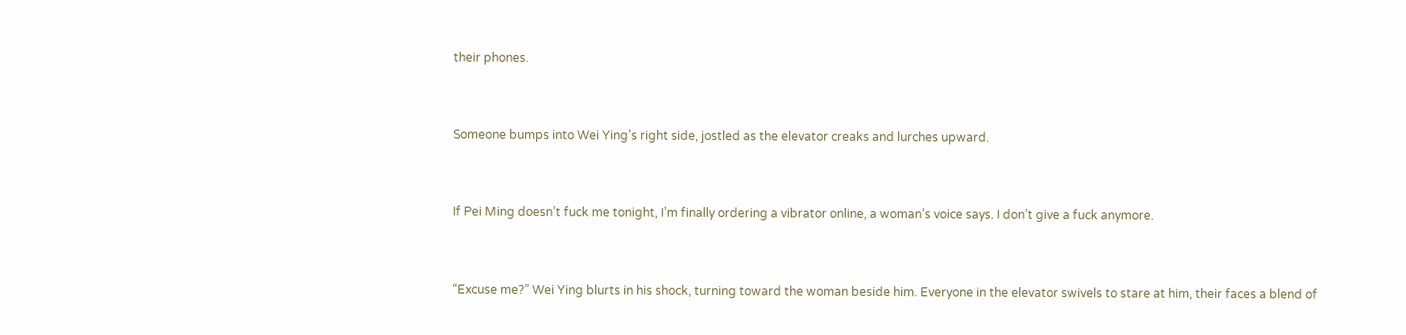their phones.


Someone bumps into Wei Ying’s right side, jostled as the elevator creaks and lurches upward.


If Pei Ming doesn’t fuck me tonight, I’m finally ordering a vibrator online, a woman’s voice says. I don’t give a fuck anymore.


“Excuse me?” Wei Ying blurts in his shock, turning toward the woman beside him. Everyone in the elevator swivels to stare at him, their faces a blend of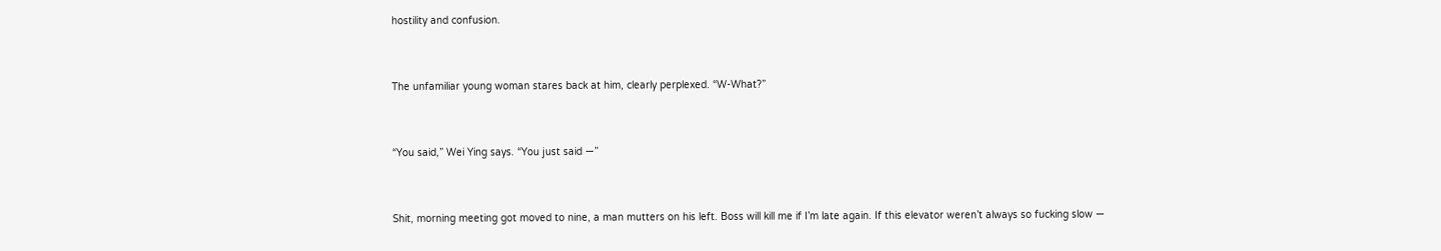hostility and confusion.


The unfamiliar young woman stares back at him, clearly perplexed. “W-What?”


“You said,” Wei Ying says. “You just said —”


Shit, morning meeting got moved to nine, a man mutters on his left. Boss will kill me if I’m late again. If this elevator weren’t always so fucking slow —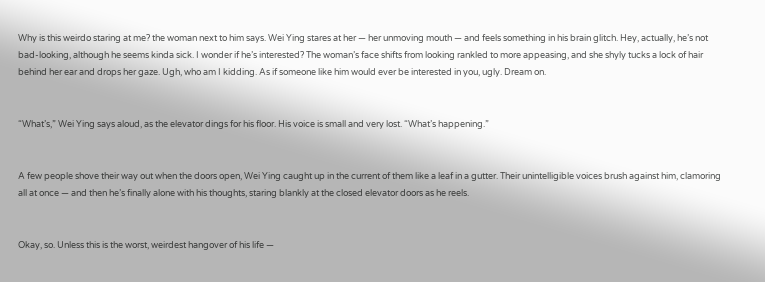Why is this weirdo staring at me? the woman next to him says. Wei Ying stares at her — her unmoving mouth — and feels something in his brain glitch. Hey, actually, he’s not bad-looking, although he seems kinda sick. I wonder if he’s interested? The woman’s face shifts from looking rankled to more appeasing, and she shyly tucks a lock of hair behind her ear and drops her gaze. Ugh, who am I kidding. As if someone like him would ever be interested in you, ugly. Dream on.


“What’s,” Wei Ying says aloud, as the elevator dings for his floor. His voice is small and very lost. “What’s happening.”


A few people shove their way out when the doors open, Wei Ying caught up in the current of them like a leaf in a gutter. Their unintelligible voices brush against him, clamoring all at once — and then he’s finally alone with his thoughts, staring blankly at the closed elevator doors as he reels.


Okay, so. Unless this is the worst, weirdest hangover of his life —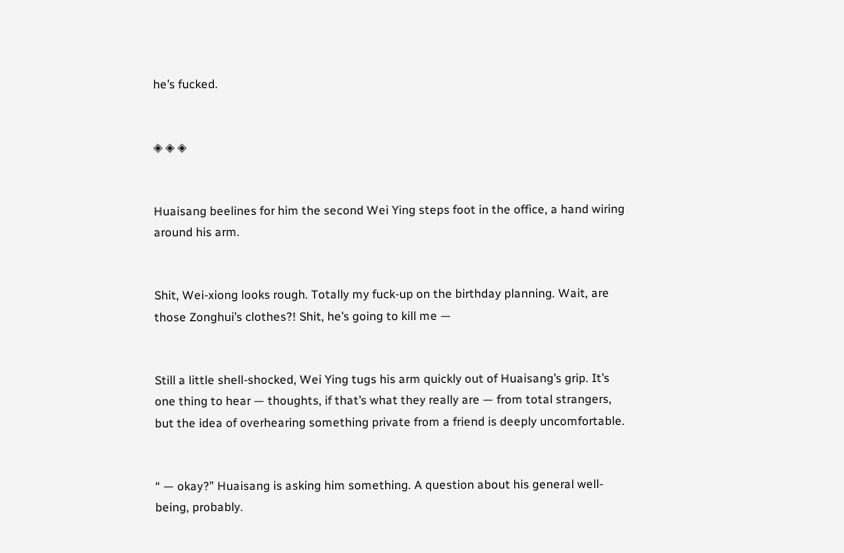he’s fucked.


◈ ◈ ◈


Huaisang beelines for him the second Wei Ying steps foot in the office, a hand wiring around his arm.


Shit, Wei-xiong looks rough. Totally my fuck-up on the birthday planning. Wait, are those Zonghui’s clothes?! Shit, he’s going to kill me —


Still a little shell-shocked, Wei Ying tugs his arm quickly out of Huaisang’s grip. It’s one thing to hear — thoughts, if that’s what they really are — from total strangers, but the idea of overhearing something private from a friend is deeply uncomfortable.


“ — okay?” Huaisang is asking him something. A question about his general well-being, probably.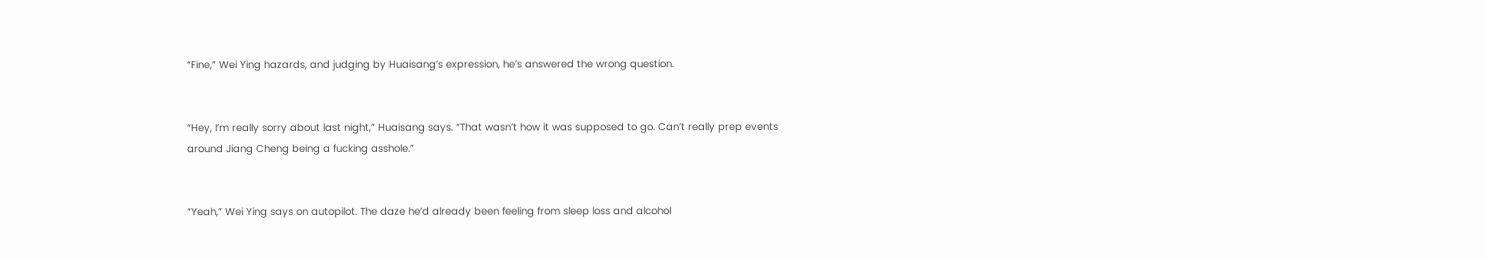“Fine,” Wei Ying hazards, and judging by Huaisang’s expression, he’s answered the wrong question.


“Hey, I’m really sorry about last night,” Huaisang says. “That wasn’t how it was supposed to go. Can’t really prep events around Jiang Cheng being a fucking asshole.”


“Yeah,” Wei Ying says on autopilot. The daze he’d already been feeling from sleep loss and alcohol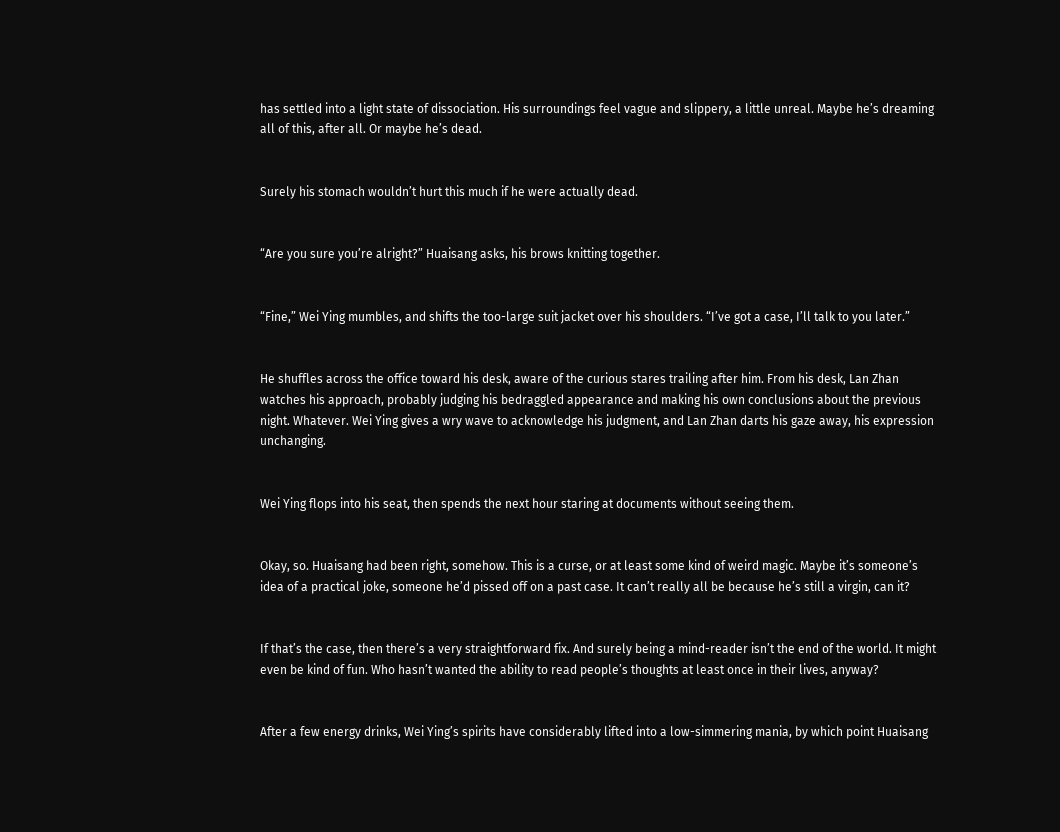has settled into a light state of dissociation. His surroundings feel vague and slippery, a little unreal. Maybe he’s dreaming all of this, after all. Or maybe he’s dead.


Surely his stomach wouldn’t hurt this much if he were actually dead.


“Are you sure you’re alright?” Huaisang asks, his brows knitting together.


“Fine,” Wei Ying mumbles, and shifts the too-large suit jacket over his shoulders. “I’ve got a case, I’ll talk to you later.”


He shuffles across the office toward his desk, aware of the curious stares trailing after him. From his desk, Lan Zhan watches his approach, probably judging his bedraggled appearance and making his own conclusions about the previous night. Whatever. Wei Ying gives a wry wave to acknowledge his judgment, and Lan Zhan darts his gaze away, his expression unchanging.


Wei Ying flops into his seat, then spends the next hour staring at documents without seeing them.


Okay, so. Huaisang had been right, somehow. This is a curse, or at least some kind of weird magic. Maybe it’s someone’s idea of a practical joke, someone he’d pissed off on a past case. It can’t really all be because he’s still a virgin, can it?


If that’s the case, then there’s a very straightforward fix. And surely being a mind-reader isn’t the end of the world. It might even be kind of fun. Who hasn’t wanted the ability to read people’s thoughts at least once in their lives, anyway?


After a few energy drinks, Wei Ying’s spirits have considerably lifted into a low-simmering mania, by which point Huaisang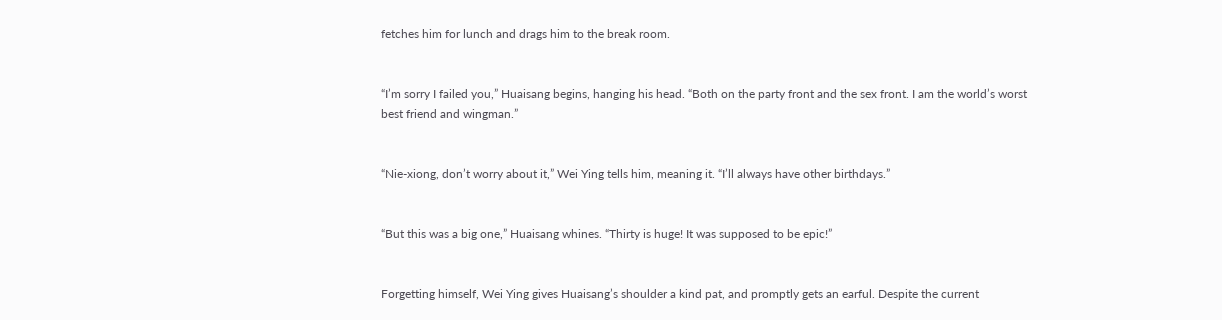fetches him for lunch and drags him to the break room.


“I’m sorry I failed you,” Huaisang begins, hanging his head. “Both on the party front and the sex front. I am the world’s worst best friend and wingman.”


“Nie-xiong, don’t worry about it,” Wei Ying tells him, meaning it. “I’ll always have other birthdays.”


“But this was a big one,” Huaisang whines. “Thirty is huge! It was supposed to be epic!”


Forgetting himself, Wei Ying gives Huaisang’s shoulder a kind pat, and promptly gets an earful. Despite the current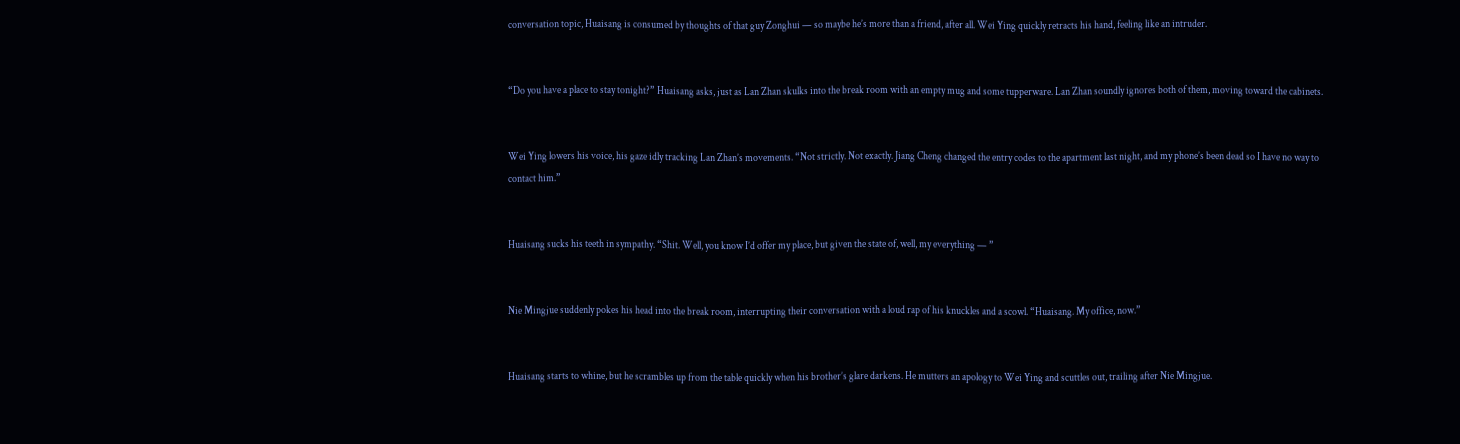conversation topic, Huaisang is consumed by thoughts of that guy Zonghui — so maybe he’s more than a friend, after all. Wei Ying quickly retracts his hand, feeling like an intruder.


“Do you have a place to stay tonight?” Huaisang asks, just as Lan Zhan skulks into the break room with an empty mug and some tupperware. Lan Zhan soundly ignores both of them, moving toward the cabinets.


Wei Ying lowers his voice, his gaze idly tracking Lan Zhan’s movements. “Not strictly. Not exactly. Jiang Cheng changed the entry codes to the apartment last night, and my phone’s been dead so I have no way to contact him.”


Huaisang sucks his teeth in sympathy. “Shit. Well, you know I’d offer my place, but given the state of, well, my everything — ”


Nie Mingjue suddenly pokes his head into the break room, interrupting their conversation with a loud rap of his knuckles and a scowl. “Huaisang. My office, now.”


Huaisang starts to whine, but he scrambles up from the table quickly when his brother’s glare darkens. He mutters an apology to Wei Ying and scuttles out, trailing after Nie Mingjue.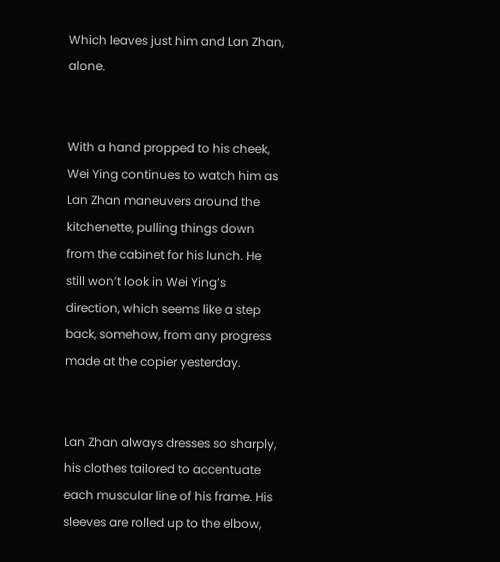Which leaves just him and Lan Zhan, alone.


With a hand propped to his cheek, Wei Ying continues to watch him as Lan Zhan maneuvers around the kitchenette, pulling things down from the cabinet for his lunch. He still won’t look in Wei Ying’s direction, which seems like a step back, somehow, from any progress made at the copier yesterday.


Lan Zhan always dresses so sharply, his clothes tailored to accentuate each muscular line of his frame. His sleeves are rolled up to the elbow,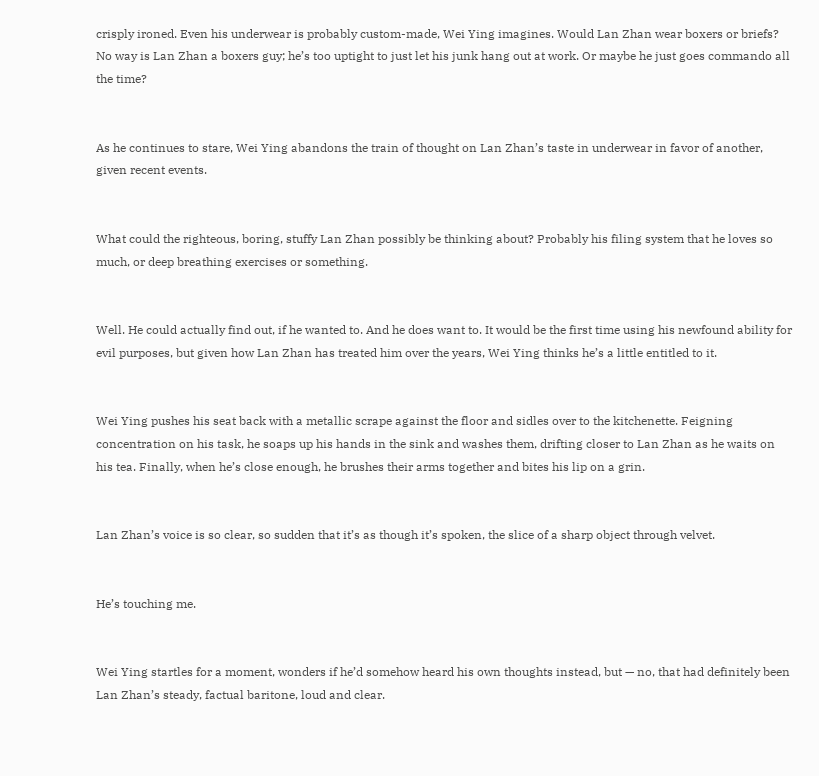crisply ironed. Even his underwear is probably custom-made, Wei Ying imagines. Would Lan Zhan wear boxers or briefs? No way is Lan Zhan a boxers guy; he’s too uptight to just let his junk hang out at work. Or maybe he just goes commando all the time?


As he continues to stare, Wei Ying abandons the train of thought on Lan Zhan’s taste in underwear in favor of another, given recent events.


What could the righteous, boring, stuffy Lan Zhan possibly be thinking about? Probably his filing system that he loves so much, or deep breathing exercises or something.


Well. He could actually find out, if he wanted to. And he does want to. It would be the first time using his newfound ability for evil purposes, but given how Lan Zhan has treated him over the years, Wei Ying thinks he’s a little entitled to it.


Wei Ying pushes his seat back with a metallic scrape against the floor and sidles over to the kitchenette. Feigning concentration on his task, he soaps up his hands in the sink and washes them, drifting closer to Lan Zhan as he waits on his tea. Finally, when he’s close enough, he brushes their arms together and bites his lip on a grin.


Lan Zhan’s voice is so clear, so sudden that it’s as though it’s spoken, the slice of a sharp object through velvet.


He’s touching me.


Wei Ying startles for a moment, wonders if he’d somehow heard his own thoughts instead, but — no, that had definitely been Lan Zhan’s steady, factual baritone, loud and clear.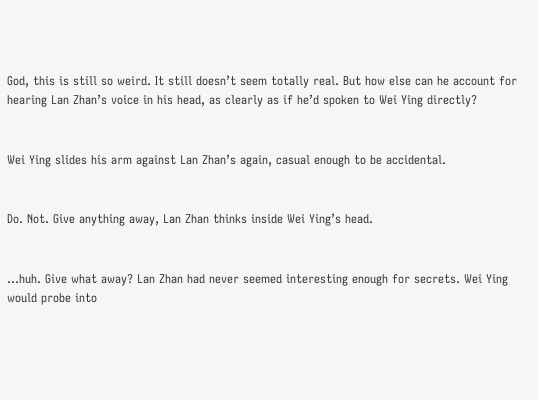God, this is still so weird. It still doesn’t seem totally real. But how else can he account for hearing Lan Zhan’s voice in his head, as clearly as if he’d spoken to Wei Ying directly?


Wei Ying slides his arm against Lan Zhan’s again, casual enough to be accidental.


Do. Not. Give anything away, Lan Zhan thinks inside Wei Ying’s head.


...huh. Give what away? Lan Zhan had never seemed interesting enough for secrets. Wei Ying would probe into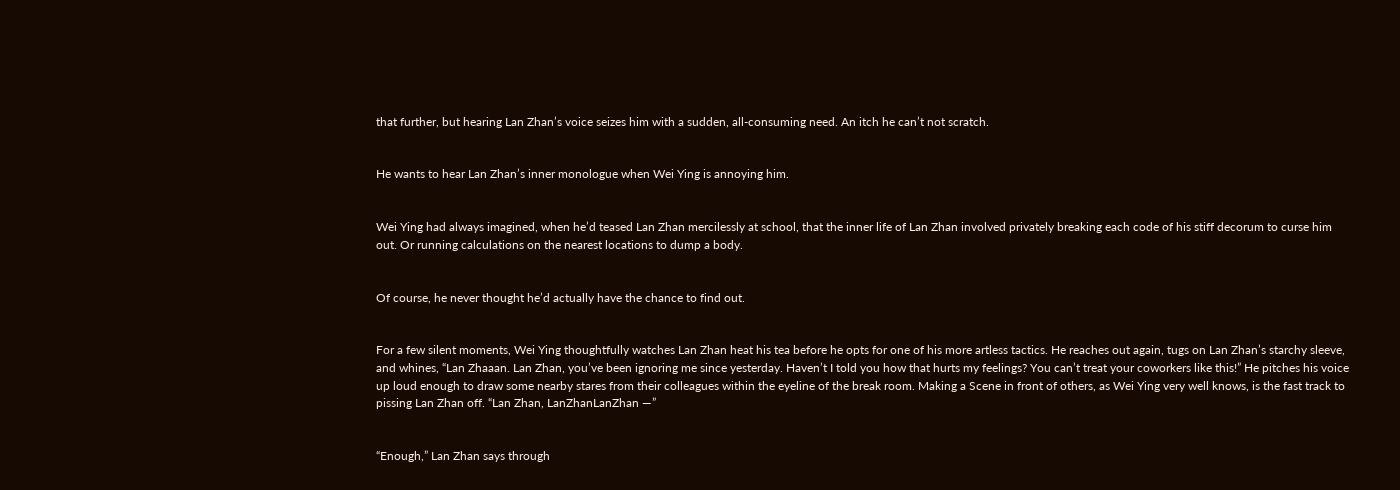that further, but hearing Lan Zhan’s voice seizes him with a sudden, all-consuming need. An itch he can’t not scratch.


He wants to hear Lan Zhan’s inner monologue when Wei Ying is annoying him.


Wei Ying had always imagined, when he’d teased Lan Zhan mercilessly at school, that the inner life of Lan Zhan involved privately breaking each code of his stiff decorum to curse him out. Or running calculations on the nearest locations to dump a body.


Of course, he never thought he’d actually have the chance to find out.


For a few silent moments, Wei Ying thoughtfully watches Lan Zhan heat his tea before he opts for one of his more artless tactics. He reaches out again, tugs on Lan Zhan’s starchy sleeve, and whines, “Lan Zhaaan. Lan Zhan, you’ve been ignoring me since yesterday. Haven’t I told you how that hurts my feelings? You can’t treat your coworkers like this!” He pitches his voice up loud enough to draw some nearby stares from their colleagues within the eyeline of the break room. Making a Scene in front of others, as Wei Ying very well knows, is the fast track to pissing Lan Zhan off. “Lan Zhan, LanZhanLanZhan —”


“Enough,” Lan Zhan says through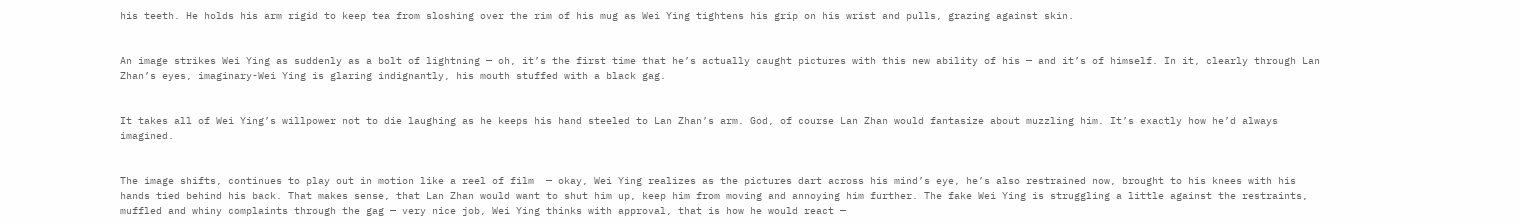his teeth. He holds his arm rigid to keep tea from sloshing over the rim of his mug as Wei Ying tightens his grip on his wrist and pulls, grazing against skin.


An image strikes Wei Ying as suddenly as a bolt of lightning — oh, it’s the first time that he’s actually caught pictures with this new ability of his — and it’s of himself. In it, clearly through Lan Zhan’s eyes, imaginary-Wei Ying is glaring indignantly, his mouth stuffed with a black gag.


It takes all of Wei Ying’s willpower not to die laughing as he keeps his hand steeled to Lan Zhan’s arm. God, of course Lan Zhan would fantasize about muzzling him. It’s exactly how he’d always imagined.


The image shifts, continues to play out in motion like a reel of film  — okay, Wei Ying realizes as the pictures dart across his mind’s eye, he’s also restrained now, brought to his knees with his hands tied behind his back. That makes sense, that Lan Zhan would want to shut him up, keep him from moving and annoying him further. The fake Wei Ying is struggling a little against the restraints, muffled and whiny complaints through the gag — very nice job, Wei Ying thinks with approval, that is how he would react —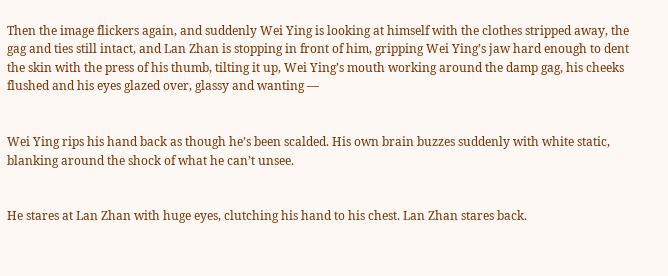Then the image flickers again, and suddenly Wei Ying is looking at himself with the clothes stripped away, the gag and ties still intact, and Lan Zhan is stopping in front of him, gripping Wei Ying’s jaw hard enough to dent the skin with the press of his thumb, tilting it up, Wei Ying’s mouth working around the damp gag, his cheeks flushed and his eyes glazed over, glassy and wanting —


Wei Ying rips his hand back as though he’s been scalded. His own brain buzzes suddenly with white static, blanking around the shock of what he can’t unsee.


He stares at Lan Zhan with huge eyes, clutching his hand to his chest. Lan Zhan stares back.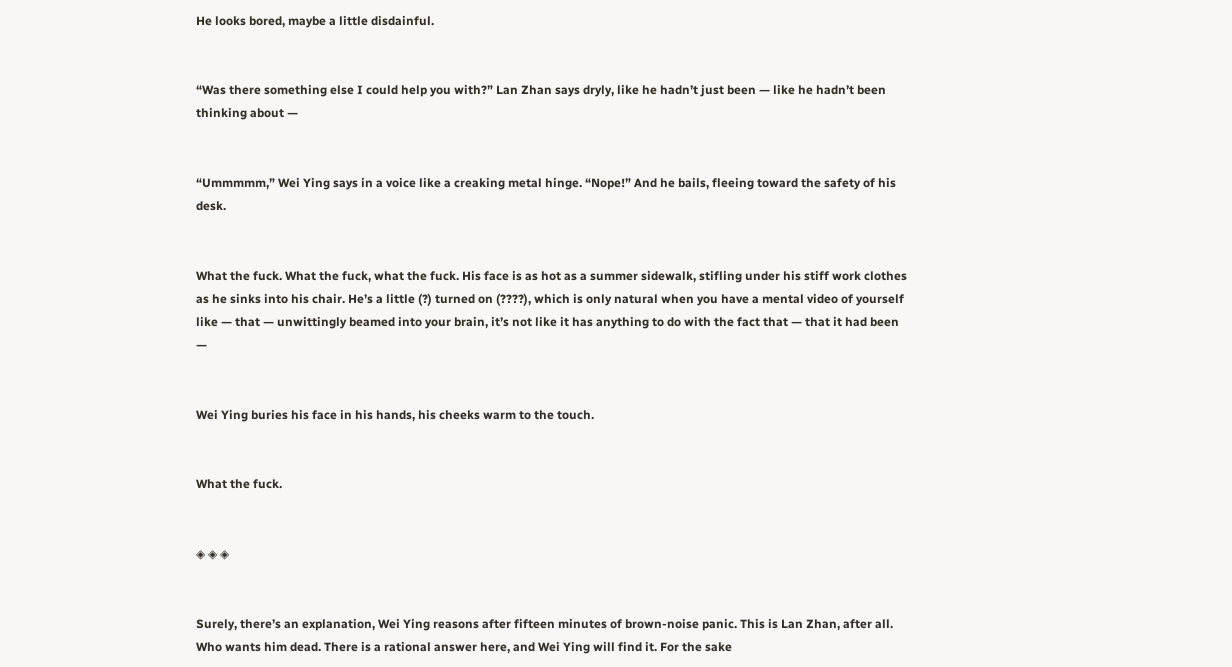He looks bored, maybe a little disdainful.


“Was there something else I could help you with?” Lan Zhan says dryly, like he hadn’t just been — like he hadn’t been thinking about —


“Ummmmm,” Wei Ying says in a voice like a creaking metal hinge. “Nope!” And he bails, fleeing toward the safety of his desk.


What the fuck. What the fuck, what the fuck. His face is as hot as a summer sidewalk, stifling under his stiff work clothes as he sinks into his chair. He’s a little (?) turned on (????), which is only natural when you have a mental video of yourself like — that — unwittingly beamed into your brain, it’s not like it has anything to do with the fact that — that it had been —


Wei Ying buries his face in his hands, his cheeks warm to the touch.


What the fuck.


◈ ◈ ◈


Surely, there’s an explanation, Wei Ying reasons after fifteen minutes of brown-noise panic. This is Lan Zhan, after all. Who wants him dead. There is a rational answer here, and Wei Ying will find it. For the sake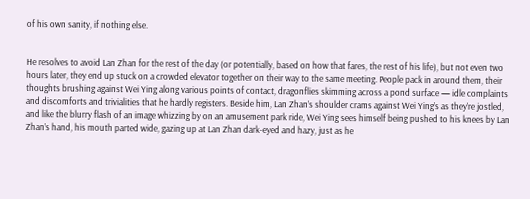of his own sanity, if nothing else.


He resolves to avoid Lan Zhan for the rest of the day (or potentially, based on how that fares, the rest of his life), but not even two hours later, they end up stuck on a crowded elevator together on their way to the same meeting. People pack in around them, their thoughts brushing against Wei Ying along various points of contact, dragonflies skimming across a pond surface — idle complaints and discomforts and trivialities that he hardly registers. Beside him, Lan Zhan’s shoulder crams against Wei Ying’s as they’re jostled, and like the blurry flash of an image whizzing by on an amusement park ride, Wei Ying sees himself being pushed to his knees by Lan Zhan’s hand, his mouth parted wide, gazing up at Lan Zhan dark-eyed and hazy, just as he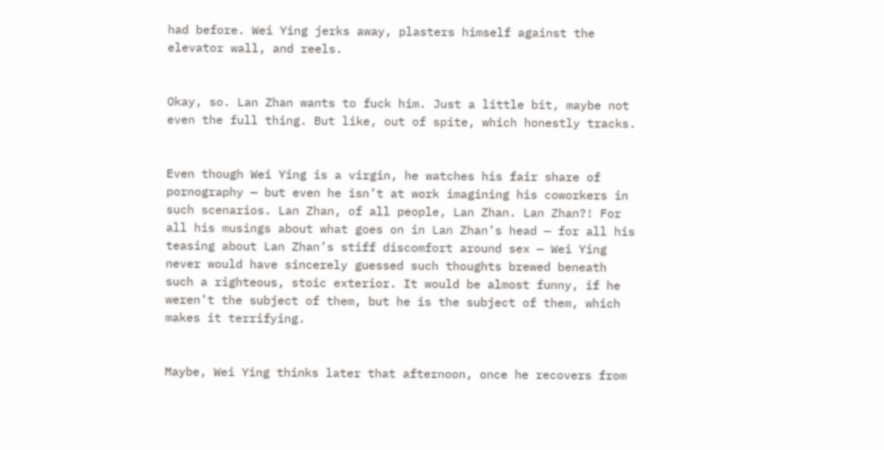had before. Wei Ying jerks away, plasters himself against the elevator wall, and reels.


Okay, so. Lan Zhan wants to fuck him. Just a little bit, maybe not even the full thing. But like, out of spite, which honestly tracks.


Even though Wei Ying is a virgin, he watches his fair share of pornography — but even he isn’t at work imagining his coworkers in such scenarios. Lan Zhan, of all people, Lan Zhan. Lan Zhan?! For all his musings about what goes on in Lan Zhan’s head — for all his teasing about Lan Zhan’s stiff discomfort around sex — Wei Ying never would have sincerely guessed such thoughts brewed beneath such a righteous, stoic exterior. It would be almost funny, if he weren’t the subject of them, but he is the subject of them, which makes it terrifying.


Maybe, Wei Ying thinks later that afternoon, once he recovers from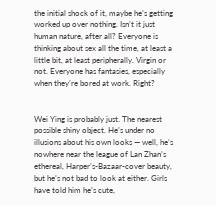the initial shock of it, maybe he’s getting worked up over nothing. Isn’t it just human nature, after all? Everyone is thinking about sex all the time, at least a little bit, at least peripherally. Virgin or not. Everyone has fantasies, especially when they’re bored at work. Right?


Wei Ying is probably just. The nearest possible shiny object. He’s under no illusions about his own looks — well, he’s nowhere near the league of Lan Zhan’s ethereal, Harper’s-Bazaar-cover beauty, but he’s not bad to look at either. Girls have told him he’s cute,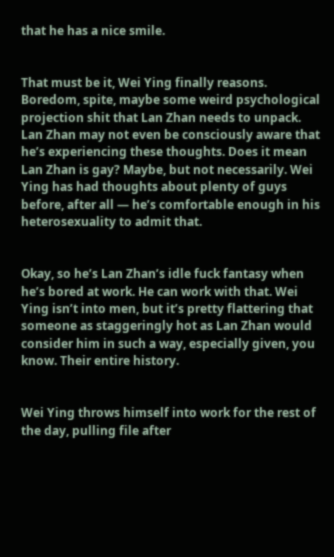that he has a nice smile.


That must be it, Wei Ying finally reasons. Boredom, spite, maybe some weird psychological projection shit that Lan Zhan needs to unpack. Lan Zhan may not even be consciously aware that he’s experiencing these thoughts. Does it mean Lan Zhan is gay? Maybe, but not necessarily. Wei Ying has had thoughts about plenty of guys before, after all — he’s comfortable enough in his heterosexuality to admit that.


Okay, so he’s Lan Zhan’s idle fuck fantasy when he’s bored at work. He can work with that. Wei Ying isn’t into men, but it’s pretty flattering that someone as staggeringly hot as Lan Zhan would consider him in such a way, especially given, you know. Their entire history.


Wei Ying throws himself into work for the rest of the day, pulling file after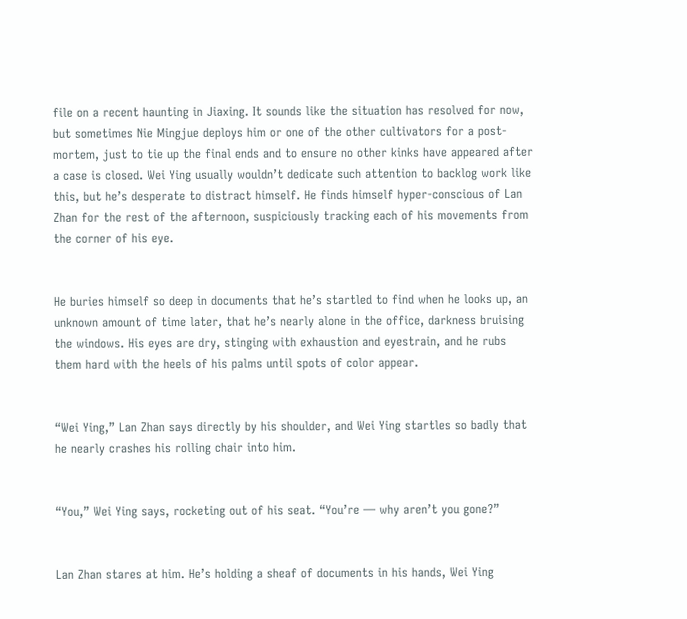file on a recent haunting in Jiaxing. It sounds like the situation has resolved for now, but sometimes Nie Mingjue deploys him or one of the other cultivators for a post-mortem, just to tie up the final ends and to ensure no other kinks have appeared after a case is closed. Wei Ying usually wouldn’t dedicate such attention to backlog work like this, but he’s desperate to distract himself. He finds himself hyper-conscious of Lan Zhan for the rest of the afternoon, suspiciously tracking each of his movements from the corner of his eye.


He buries himself so deep in documents that he’s startled to find when he looks up, an unknown amount of time later, that he’s nearly alone in the office, darkness bruising the windows. His eyes are dry, stinging with exhaustion and eyestrain, and he rubs them hard with the heels of his palms until spots of color appear.


“Wei Ying,” Lan Zhan says directly by his shoulder, and Wei Ying startles so badly that he nearly crashes his rolling chair into him.


“You,” Wei Ying says, rocketing out of his seat. “You’re — why aren’t you gone?”


Lan Zhan stares at him. He’s holding a sheaf of documents in his hands, Wei Ying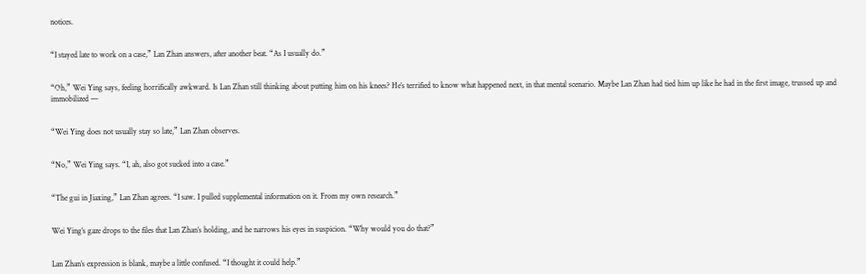notices.


“I stayed late to work on a case,” Lan Zhan answers, after another beat. “As I usually do.”


“Oh,” Wei Ying says, feeling horrifically awkward. Is Lan Zhan still thinking about putting him on his knees? He’s terrified to know what happened next, in that mental scenario. Maybe Lan Zhan had tied him up like he had in the first image, trussed up and immobilized —


“Wei Ying does not usually stay so late,” Lan Zhan observes.


“No,” Wei Ying says. “I, ah, also got sucked into a case.”


“The gui in Jiaxing,” Lan Zhan agrees. “I saw. I pulled supplemental information on it. From my own research.”


Wei Ying’s gaze drops to the files that Lan Zhan’s holding, and he narrows his eyes in suspicion. “Why would you do that?”


Lan Zhan’s expression is blank, maybe a little confused. “I thought it could help.”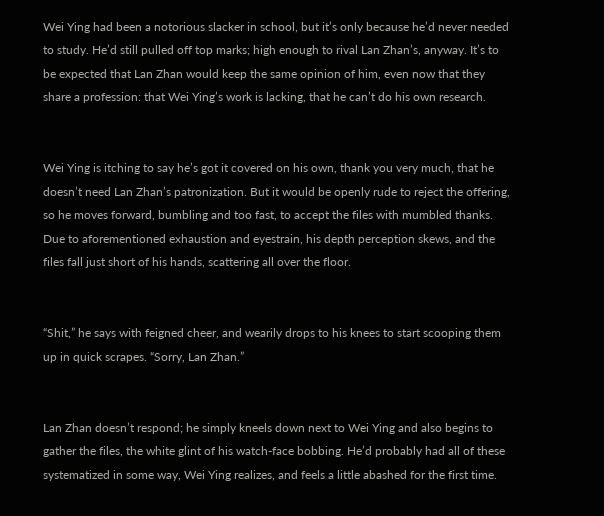Wei Ying had been a notorious slacker in school, but it’s only because he’d never needed to study. He’d still pulled off top marks; high enough to rival Lan Zhan’s, anyway. It’s to be expected that Lan Zhan would keep the same opinion of him, even now that they share a profession: that Wei Ying’s work is lacking, that he can’t do his own research.


Wei Ying is itching to say he’s got it covered on his own, thank you very much, that he doesn’t need Lan Zhan’s patronization. But it would be openly rude to reject the offering, so he moves forward, bumbling and too fast, to accept the files with mumbled thanks. Due to aforementioned exhaustion and eyestrain, his depth perception skews, and the files fall just short of his hands, scattering all over the floor.


“Shit,” he says with feigned cheer, and wearily drops to his knees to start scooping them up in quick scrapes. “Sorry, Lan Zhan.”


Lan Zhan doesn’t respond; he simply kneels down next to Wei Ying and also begins to gather the files, the white glint of his watch-face bobbing. He’d probably had all of these systematized in some way, Wei Ying realizes, and feels a little abashed for the first time.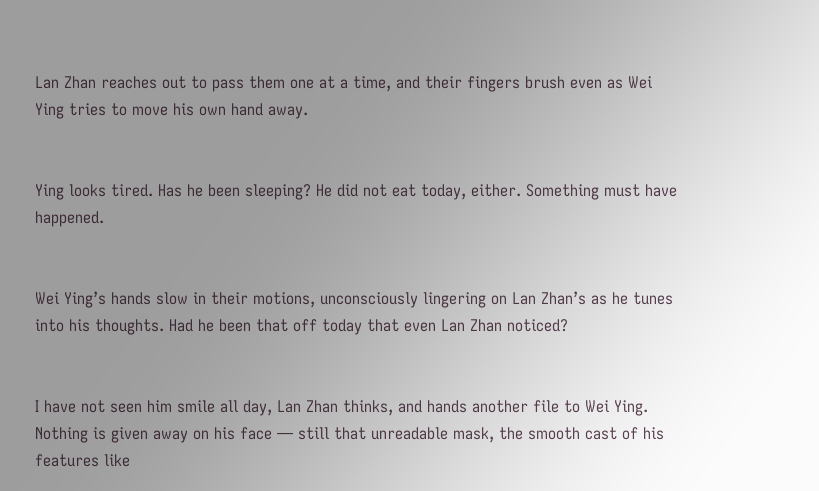Lan Zhan reaches out to pass them one at a time, and their fingers brush even as Wei Ying tries to move his own hand away.


Ying looks tired. Has he been sleeping? He did not eat today, either. Something must have happened.


Wei Ying’s hands slow in their motions, unconsciously lingering on Lan Zhan’s as he tunes into his thoughts. Had he been that off today that even Lan Zhan noticed?


I have not seen him smile all day, Lan Zhan thinks, and hands another file to Wei Ying. Nothing is given away on his face — still that unreadable mask, the smooth cast of his features like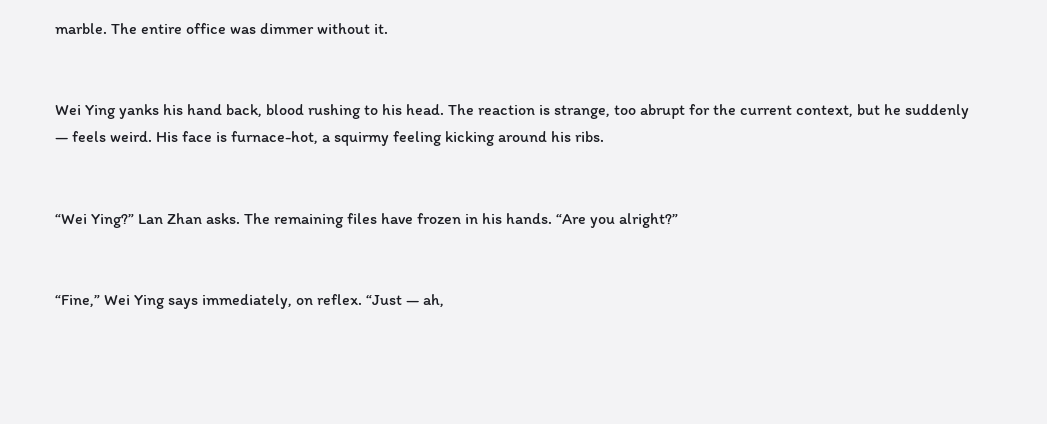marble. The entire office was dimmer without it.


Wei Ying yanks his hand back, blood rushing to his head. The reaction is strange, too abrupt for the current context, but he suddenly — feels weird. His face is furnace-hot, a squirmy feeling kicking around his ribs.


“Wei Ying?” Lan Zhan asks. The remaining files have frozen in his hands. “Are you alright?”


“Fine,” Wei Ying says immediately, on reflex. “Just — ah,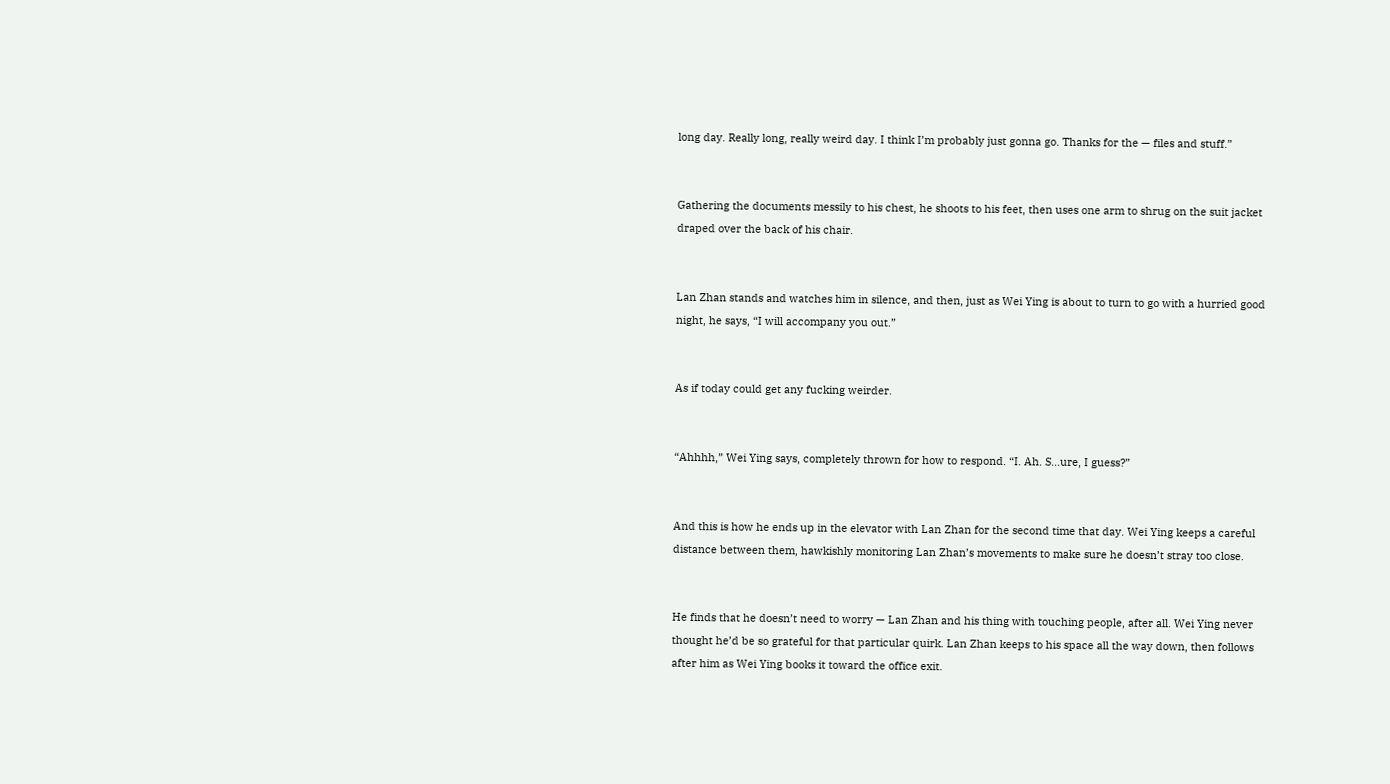long day. Really long, really weird day. I think I’m probably just gonna go. Thanks for the — files and stuff.”


Gathering the documents messily to his chest, he shoots to his feet, then uses one arm to shrug on the suit jacket draped over the back of his chair.


Lan Zhan stands and watches him in silence, and then, just as Wei Ying is about to turn to go with a hurried good night, he says, “I will accompany you out.”


As if today could get any fucking weirder.


“Ahhhh,” Wei Ying says, completely thrown for how to respond. “I. Ah. S...ure, I guess?”


And this is how he ends up in the elevator with Lan Zhan for the second time that day. Wei Ying keeps a careful distance between them, hawkishly monitoring Lan Zhan’s movements to make sure he doesn’t stray too close.


He finds that he doesn’t need to worry — Lan Zhan and his thing with touching people, after all. Wei Ying never thought he’d be so grateful for that particular quirk. Lan Zhan keeps to his space all the way down, then follows after him as Wei Ying books it toward the office exit.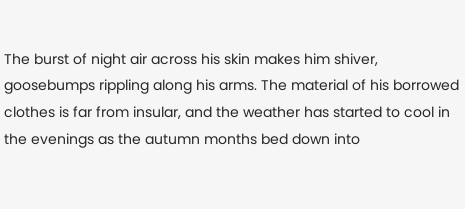The burst of night air across his skin makes him shiver, goosebumps rippling along his arms. The material of his borrowed clothes is far from insular, and the weather has started to cool in the evenings as the autumn months bed down into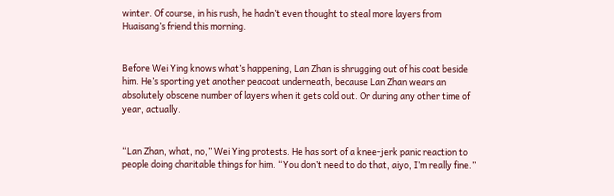winter. Of course, in his rush, he hadn’t even thought to steal more layers from Huaisang’s friend this morning.


Before Wei Ying knows what’s happening, Lan Zhan is shrugging out of his coat beside him. He’s sporting yet another peacoat underneath, because Lan Zhan wears an absolutely obscene number of layers when it gets cold out. Or during any other time of year, actually.


“Lan Zhan, what, no,” Wei Ying protests. He has sort of a knee-jerk panic reaction to people doing charitable things for him. “You don’t need to do that, aiyo, I’m really fine.”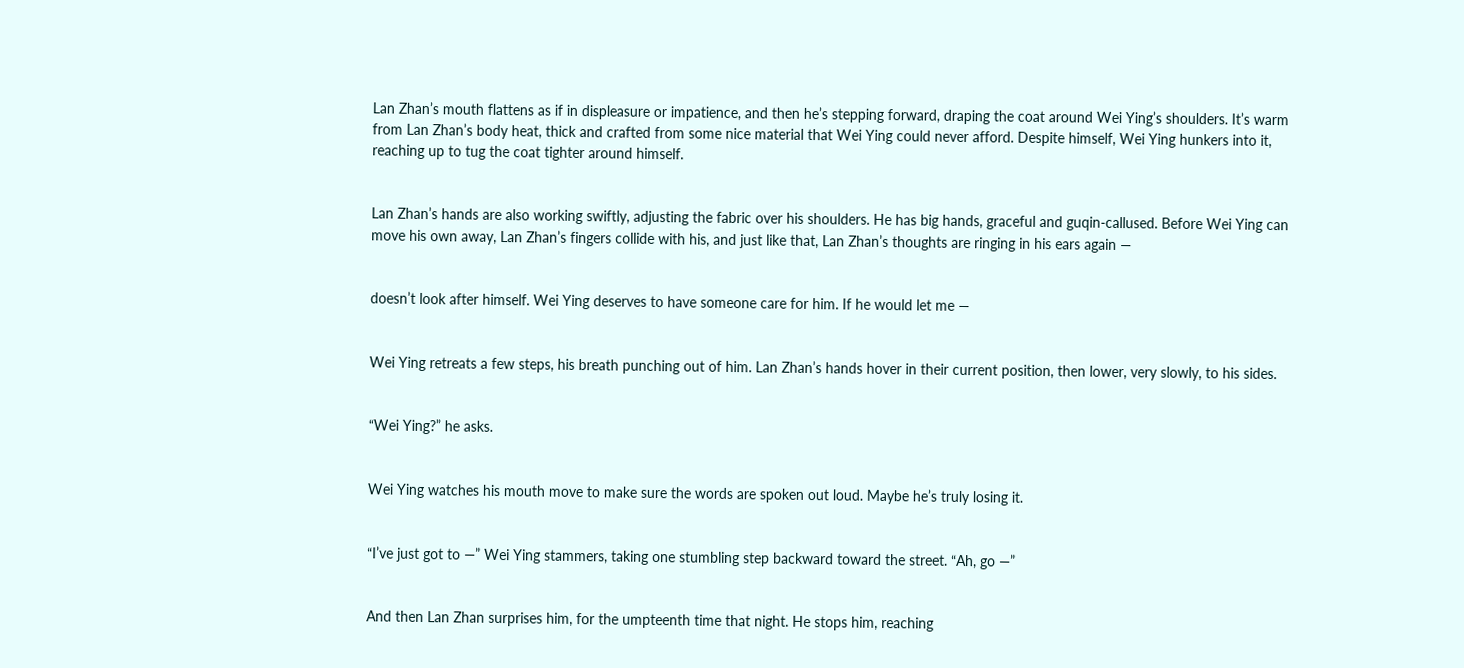Lan Zhan’s mouth flattens as if in displeasure or impatience, and then he’s stepping forward, draping the coat around Wei Ying’s shoulders. It’s warm from Lan Zhan’s body heat, thick and crafted from some nice material that Wei Ying could never afford. Despite himself, Wei Ying hunkers into it, reaching up to tug the coat tighter around himself.


Lan Zhan’s hands are also working swiftly, adjusting the fabric over his shoulders. He has big hands, graceful and guqin-callused. Before Wei Ying can move his own away, Lan Zhan’s fingers collide with his, and just like that, Lan Zhan’s thoughts are ringing in his ears again —


doesn’t look after himself. Wei Ying deserves to have someone care for him. If he would let me —


Wei Ying retreats a few steps, his breath punching out of him. Lan Zhan’s hands hover in their current position, then lower, very slowly, to his sides.


“Wei Ying?” he asks.


Wei Ying watches his mouth move to make sure the words are spoken out loud. Maybe he’s truly losing it.


“I’ve just got to —” Wei Ying stammers, taking one stumbling step backward toward the street. “Ah, go —”


And then Lan Zhan surprises him, for the umpteenth time that night. He stops him, reaching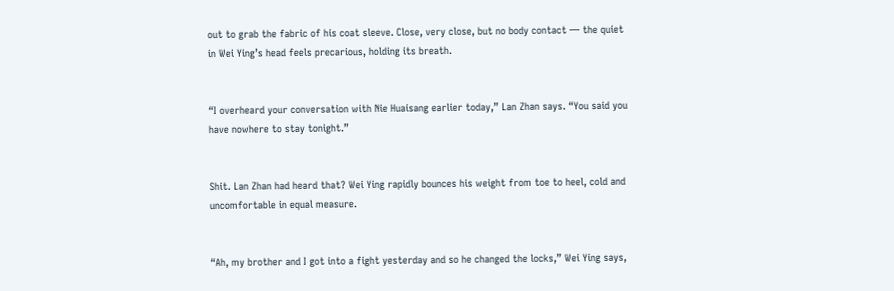out to grab the fabric of his coat sleeve. Close, very close, but no body contact — the quiet in Wei Ying’s head feels precarious, holding its breath.


“I overheard your conversation with Nie Huaisang earlier today,” Lan Zhan says. “You said you have nowhere to stay tonight.”


Shit. Lan Zhan had heard that? Wei Ying rapidly bounces his weight from toe to heel, cold and uncomfortable in equal measure.


“Ah, my brother and I got into a fight yesterday and so he changed the locks,” Wei Ying says,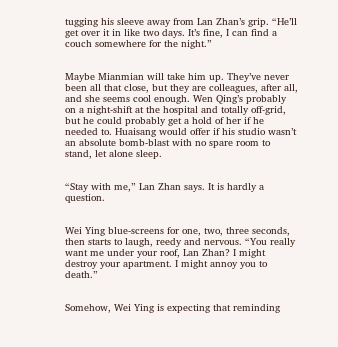tugging his sleeve away from Lan Zhan’s grip. “He’ll get over it in like two days. It’s fine, I can find a couch somewhere for the night.”


Maybe Mianmian will take him up. They’ve never been all that close, but they are colleagues, after all, and she seems cool enough. Wen Qing’s probably on a night-shift at the hospital and totally off-grid, but he could probably get a hold of her if he needed to. Huaisang would offer if his studio wasn’t an absolute bomb-blast with no spare room to stand, let alone sleep.


“Stay with me,” Lan Zhan says. It is hardly a question.


Wei Ying blue-screens for one, two, three seconds, then starts to laugh, reedy and nervous. “You really want me under your roof, Lan Zhan? I might destroy your apartment. I might annoy you to death.”


Somehow, Wei Ying is expecting that reminding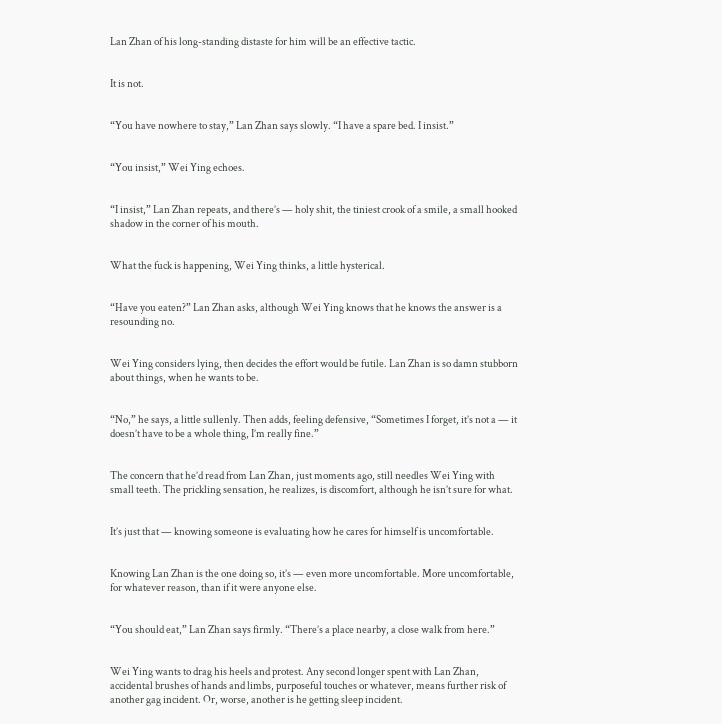Lan Zhan of his long-standing distaste for him will be an effective tactic.


It is not.


“You have nowhere to stay,” Lan Zhan says slowly. “I have a spare bed. I insist.”


“You insist,” Wei Ying echoes.


“I insist,” Lan Zhan repeats, and there’s — holy shit, the tiniest crook of a smile, a small hooked shadow in the corner of his mouth.


What the fuck is happening, Wei Ying thinks, a little hysterical.


“Have you eaten?” Lan Zhan asks, although Wei Ying knows that he knows the answer is a resounding no.


Wei Ying considers lying, then decides the effort would be futile. Lan Zhan is so damn stubborn about things, when he wants to be.


“No,” he says, a little sullenly. Then adds, feeling defensive, “Sometimes I forget, it’s not a — it doesn’t have to be a whole thing, I’m really fine.”


The concern that he’d read from Lan Zhan, just moments ago, still needles Wei Ying with small teeth. The prickling sensation, he realizes, is discomfort, although he isn’t sure for what.


It’s just that — knowing someone is evaluating how he cares for himself is uncomfortable.


Knowing Lan Zhan is the one doing so, it’s — even more uncomfortable. More uncomfortable, for whatever reason, than if it were anyone else.


“You should eat,” Lan Zhan says firmly. “There’s a place nearby, a close walk from here.”


Wei Ying wants to drag his heels and protest. Any second longer spent with Lan Zhan, accidental brushes of hands and limbs, purposeful touches or whatever, means further risk of another gag incident. Or, worse, another is he getting sleep incident.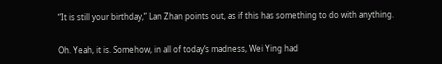“It is still your birthday,” Lan Zhan points out, as if this has something to do with anything.


Oh. Yeah, it is. Somehow, in all of today’s madness, Wei Ying had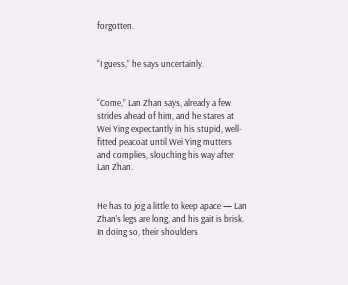forgotten.


“I guess,” he says uncertainly.


“Come,” Lan Zhan says, already a few strides ahead of him, and he stares at Wei Ying expectantly in his stupid, well-fitted peacoat until Wei Ying mutters and complies, slouching his way after Lan Zhan.


He has to jog a little to keep apace — Lan Zhan’s legs are long, and his gait is brisk. In doing so, their shoulders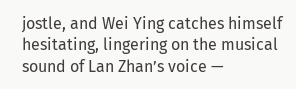jostle, and Wei Ying catches himself hesitating, lingering on the musical sound of Lan Zhan’s voice —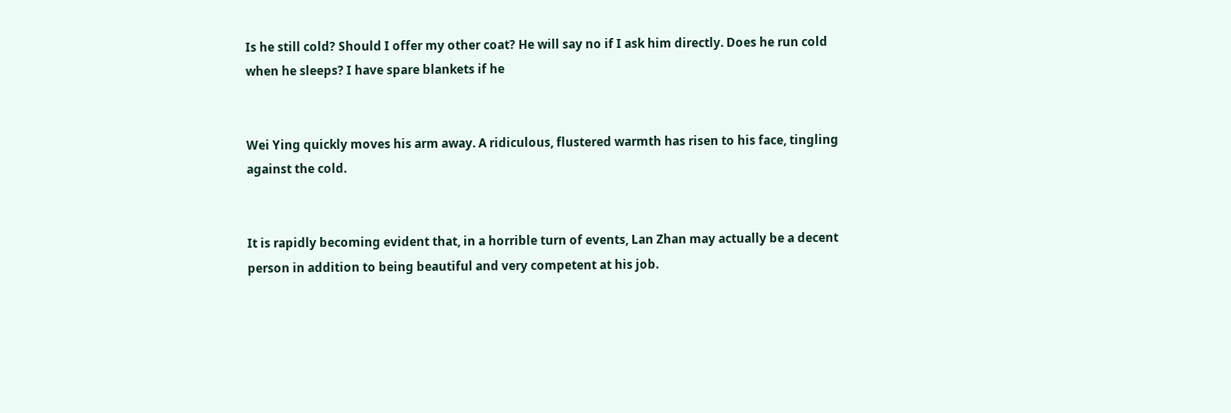Is he still cold? Should I offer my other coat? He will say no if I ask him directly. Does he run cold when he sleeps? I have spare blankets if he


Wei Ying quickly moves his arm away. A ridiculous, flustered warmth has risen to his face, tingling against the cold.


It is rapidly becoming evident that, in a horrible turn of events, Lan Zhan may actually be a decent person in addition to being beautiful and very competent at his job.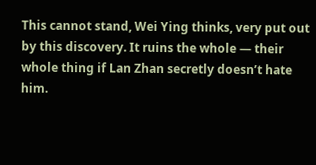This cannot stand, Wei Ying thinks, very put out by this discovery. It ruins the whole — their whole thing if Lan Zhan secretly doesn’t hate him.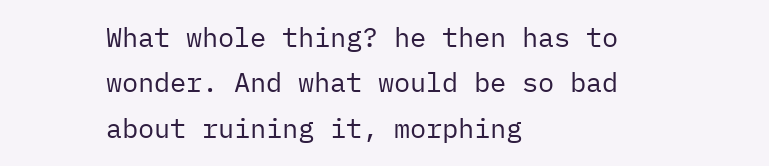What whole thing? he then has to wonder. And what would be so bad about ruining it, morphing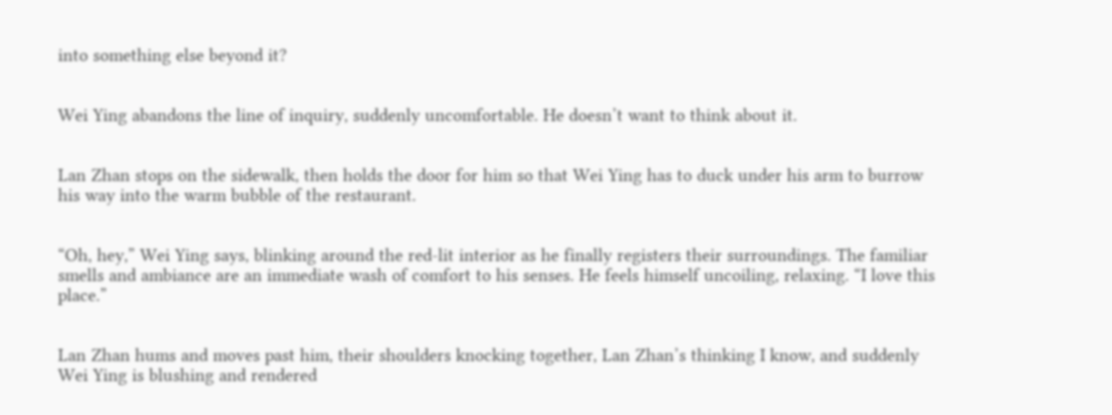into something else beyond it?


Wei Ying abandons the line of inquiry, suddenly uncomfortable. He doesn’t want to think about it.


Lan Zhan stops on the sidewalk, then holds the door for him so that Wei Ying has to duck under his arm to burrow his way into the warm bubble of the restaurant.


“Oh, hey,” Wei Ying says, blinking around the red-lit interior as he finally registers their surroundings. The familiar smells and ambiance are an immediate wash of comfort to his senses. He feels himself uncoiling, relaxing. “I love this place.”


Lan Zhan hums and moves past him, their shoulders knocking together, Lan Zhan’s thinking I know, and suddenly Wei Ying is blushing and rendered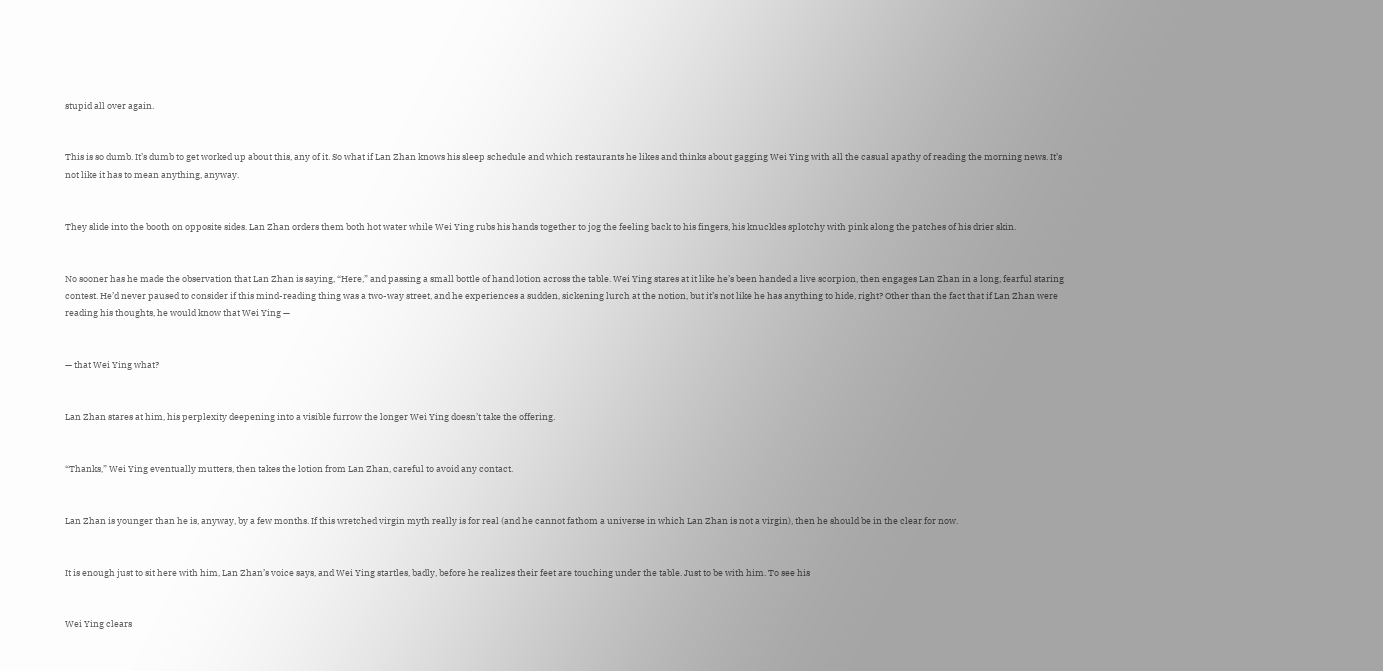stupid all over again.


This is so dumb. It’s dumb to get worked up about this, any of it. So what if Lan Zhan knows his sleep schedule and which restaurants he likes and thinks about gagging Wei Ying with all the casual apathy of reading the morning news. It’s not like it has to mean anything, anyway.


They slide into the booth on opposite sides. Lan Zhan orders them both hot water while Wei Ying rubs his hands together to jog the feeling back to his fingers, his knuckles splotchy with pink along the patches of his drier skin.


No sooner has he made the observation that Lan Zhan is saying, “Here,” and passing a small bottle of hand lotion across the table. Wei Ying stares at it like he’s been handed a live scorpion, then engages Lan Zhan in a long, fearful staring contest. He’d never paused to consider if this mind-reading thing was a two-way street, and he experiences a sudden, sickening lurch at the notion, but it’s not like he has anything to hide, right? Other than the fact that if Lan Zhan were reading his thoughts, he would know that Wei Ying —


— that Wei Ying what?


Lan Zhan stares at him, his perplexity deepening into a visible furrow the longer Wei Ying doesn’t take the offering.


“Thanks,” Wei Ying eventually mutters, then takes the lotion from Lan Zhan, careful to avoid any contact.


Lan Zhan is younger than he is, anyway, by a few months. If this wretched virgin myth really is for real (and he cannot fathom a universe in which Lan Zhan is not a virgin), then he should be in the clear for now.


It is enough just to sit here with him, Lan Zhan’s voice says, and Wei Ying startles, badly, before he realizes their feet are touching under the table. Just to be with him. To see his


Wei Ying clears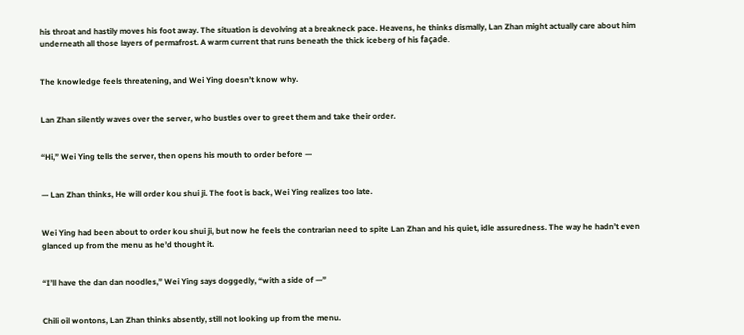his throat and hastily moves his foot away. The situation is devolving at a breakneck pace. Heavens, he thinks dismally, Lan Zhan might actually care about him underneath all those layers of permafrost. A warm current that runs beneath the thick iceberg of his façade.


The knowledge feels threatening, and Wei Ying doesn’t know why.


Lan Zhan silently waves over the server, who bustles over to greet them and take their order.


“Hi,” Wei Ying tells the server, then opens his mouth to order before —


— Lan Zhan thinks, He will order kou shui ji. The foot is back, Wei Ying realizes too late.


Wei Ying had been about to order kou shui ji, but now he feels the contrarian need to spite Lan Zhan and his quiet, idle assuredness. The way he hadn’t even glanced up from the menu as he’d thought it.


“I’ll have the dan dan noodles,” Wei Ying says doggedly, “with a side of —”


Chili oil wontons, Lan Zhan thinks absently, still not looking up from the menu.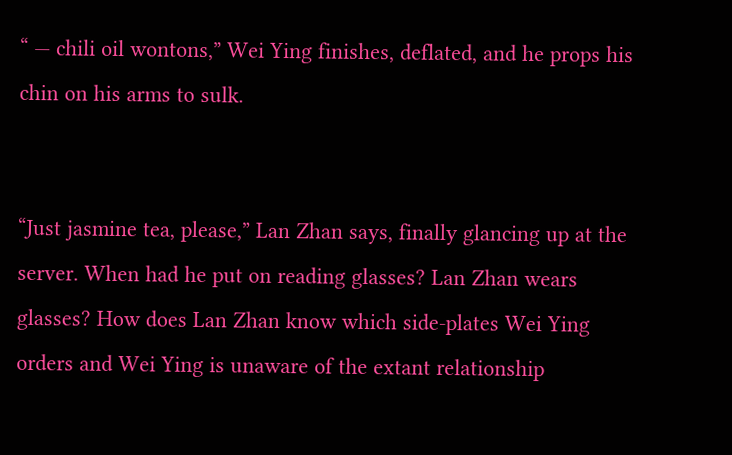“ — chili oil wontons,” Wei Ying finishes, deflated, and he props his chin on his arms to sulk.


“Just jasmine tea, please,” Lan Zhan says, finally glancing up at the server. When had he put on reading glasses? Lan Zhan wears glasses? How does Lan Zhan know which side-plates Wei Ying orders and Wei Ying is unaware of the extant relationship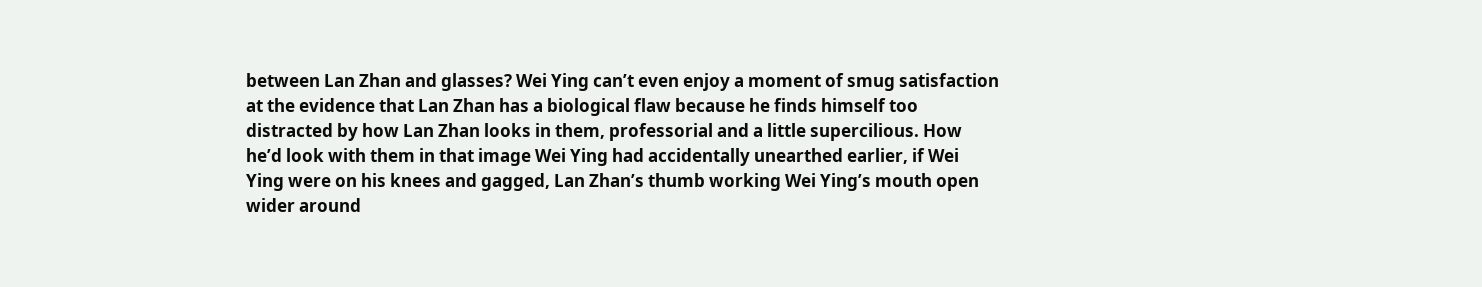between Lan Zhan and glasses? Wei Ying can’t even enjoy a moment of smug satisfaction at the evidence that Lan Zhan has a biological flaw because he finds himself too distracted by how Lan Zhan looks in them, professorial and a little supercilious. How he’d look with them in that image Wei Ying had accidentally unearthed earlier, if Wei Ying were on his knees and gagged, Lan Zhan’s thumb working Wei Ying’s mouth open wider around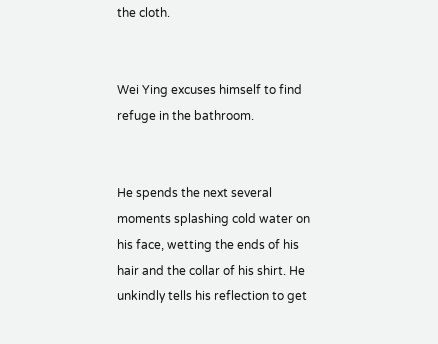the cloth.


Wei Ying excuses himself to find refuge in the bathroom.


He spends the next several moments splashing cold water on his face, wetting the ends of his hair and the collar of his shirt. He unkindly tells his reflection to get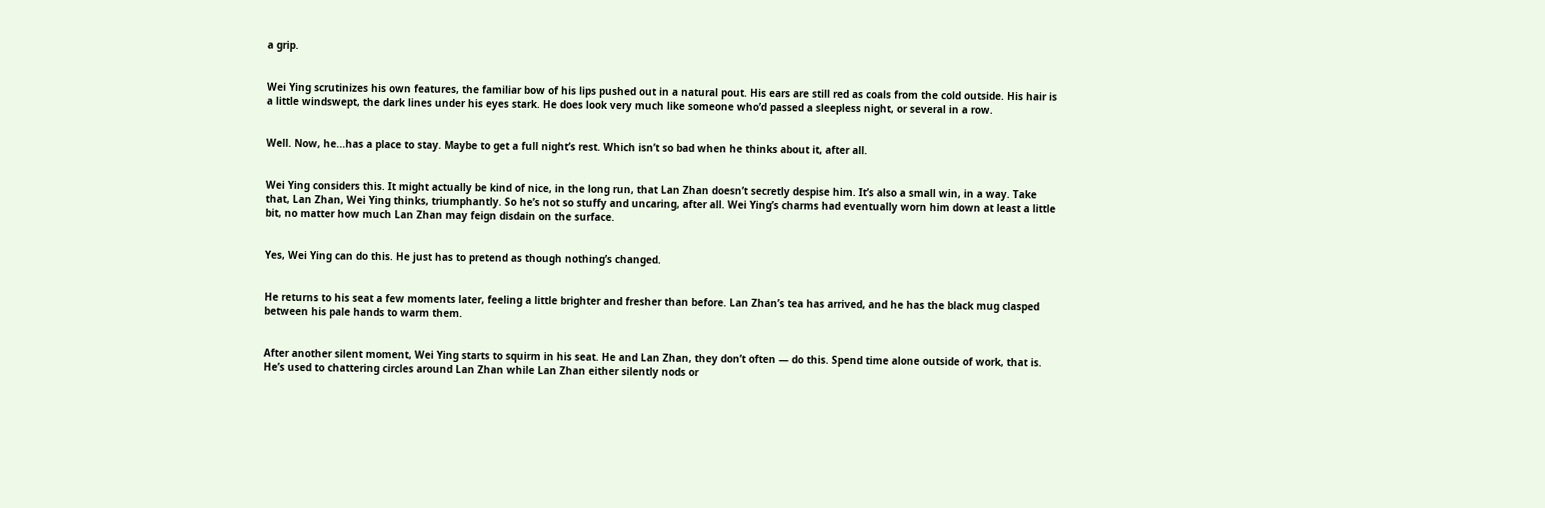a grip.


Wei Ying scrutinizes his own features, the familiar bow of his lips pushed out in a natural pout. His ears are still red as coals from the cold outside. His hair is a little windswept, the dark lines under his eyes stark. He does look very much like someone who’d passed a sleepless night, or several in a row.


Well. Now, he...has a place to stay. Maybe to get a full night’s rest. Which isn’t so bad when he thinks about it, after all.


Wei Ying considers this. It might actually be kind of nice, in the long run, that Lan Zhan doesn’t secretly despise him. It’s also a small win, in a way. Take that, Lan Zhan, Wei Ying thinks, triumphantly. So he’s not so stuffy and uncaring, after all. Wei Ying’s charms had eventually worn him down at least a little bit, no matter how much Lan Zhan may feign disdain on the surface.


Yes, Wei Ying can do this. He just has to pretend as though nothing’s changed.


He returns to his seat a few moments later, feeling a little brighter and fresher than before. Lan Zhan’s tea has arrived, and he has the black mug clasped between his pale hands to warm them.


After another silent moment, Wei Ying starts to squirm in his seat. He and Lan Zhan, they don’t often — do this. Spend time alone outside of work, that is. He’s used to chattering circles around Lan Zhan while Lan Zhan either silently nods or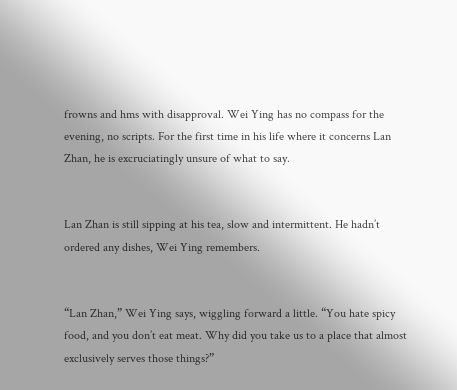frowns and hms with disapproval. Wei Ying has no compass for the evening, no scripts. For the first time in his life where it concerns Lan Zhan, he is excruciatingly unsure of what to say.


Lan Zhan is still sipping at his tea, slow and intermittent. He hadn’t ordered any dishes, Wei Ying remembers.


“Lan Zhan,” Wei Ying says, wiggling forward a little. “You hate spicy food, and you don’t eat meat. Why did you take us to a place that almost exclusively serves those things?”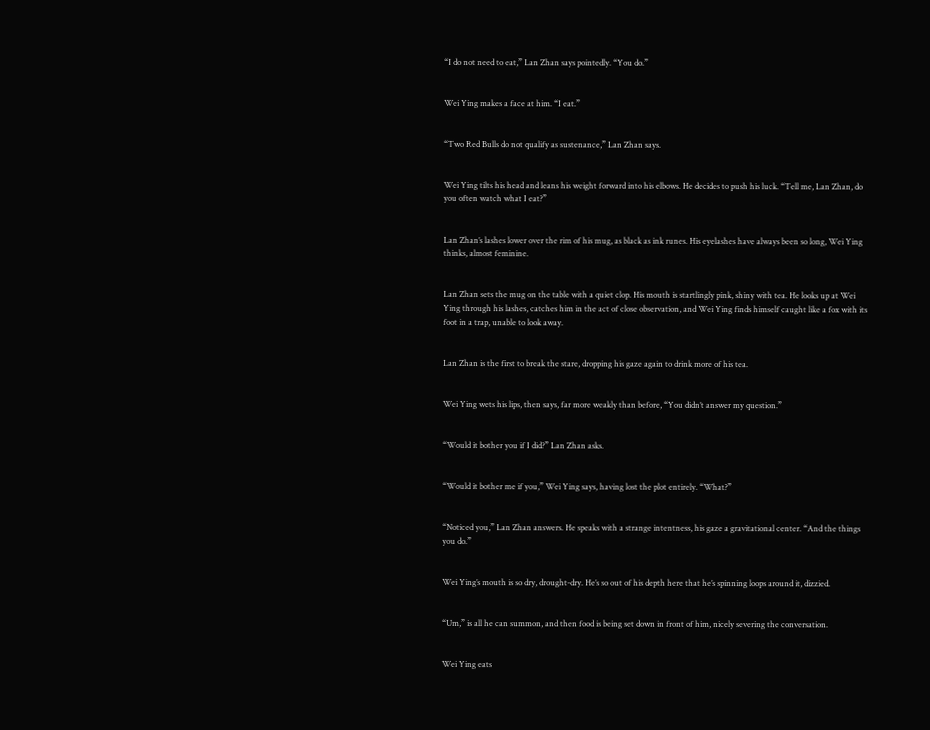“I do not need to eat,” Lan Zhan says pointedly. “You do.”


Wei Ying makes a face at him. “I eat.”


“Two Red Bulls do not qualify as sustenance,” Lan Zhan says.


Wei Ying tilts his head and leans his weight forward into his elbows. He decides to push his luck. “Tell me, Lan Zhan, do you often watch what I eat?”


Lan Zhan’s lashes lower over the rim of his mug, as black as ink runes. His eyelashes have always been so long, Wei Ying thinks, almost feminine.


Lan Zhan sets the mug on the table with a quiet clop. His mouth is startlingly pink, shiny with tea. He looks up at Wei Ying through his lashes, catches him in the act of close observation, and Wei Ying finds himself caught like a fox with its foot in a trap, unable to look away.


Lan Zhan is the first to break the stare, dropping his gaze again to drink more of his tea.


Wei Ying wets his lips, then says, far more weakly than before, “You didn’t answer my question.”


“Would it bother you if I did?” Lan Zhan asks.


“Would it bother me if you,” Wei Ying says, having lost the plot entirely. “What?”


“Noticed you,” Lan Zhan answers. He speaks with a strange intentness, his gaze a gravitational center. “And the things you do.”


Wei Ying’s mouth is so dry, drought-dry. He’s so out of his depth here that he’s spinning loops around it, dizzied.


“Um,” is all he can summon, and then food is being set down in front of him, nicely severing the conversation.


Wei Ying eats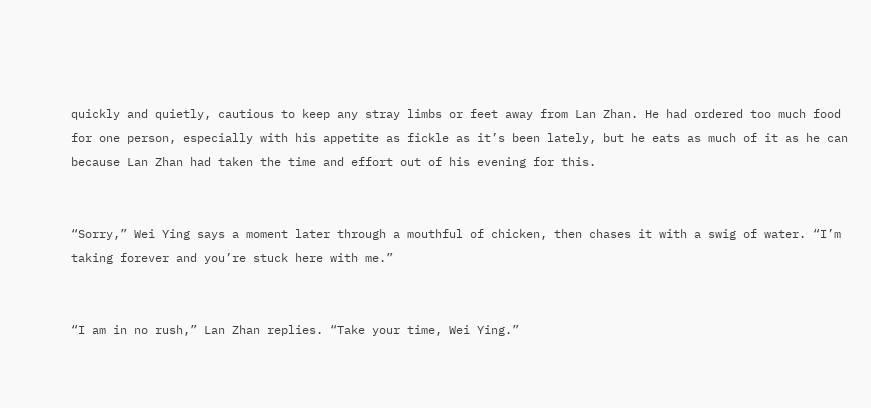quickly and quietly, cautious to keep any stray limbs or feet away from Lan Zhan. He had ordered too much food for one person, especially with his appetite as fickle as it’s been lately, but he eats as much of it as he can because Lan Zhan had taken the time and effort out of his evening for this.


“Sorry,” Wei Ying says a moment later through a mouthful of chicken, then chases it with a swig of water. “I’m taking forever and you’re stuck here with me.”


“I am in no rush,” Lan Zhan replies. “Take your time, Wei Ying.”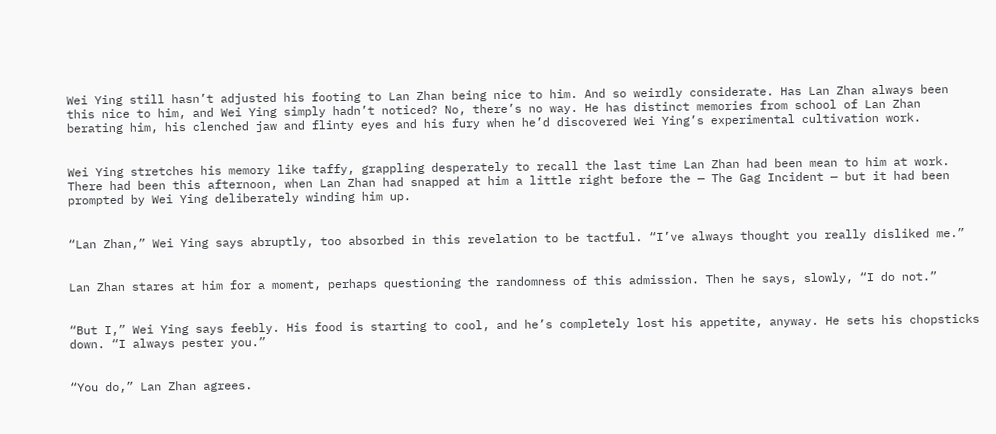Wei Ying still hasn’t adjusted his footing to Lan Zhan being nice to him. And so weirdly considerate. Has Lan Zhan always been this nice to him, and Wei Ying simply hadn’t noticed? No, there’s no way. He has distinct memories from school of Lan Zhan berating him, his clenched jaw and flinty eyes and his fury when he’d discovered Wei Ying’s experimental cultivation work.


Wei Ying stretches his memory like taffy, grappling desperately to recall the last time Lan Zhan had been mean to him at work. There had been this afternoon, when Lan Zhan had snapped at him a little right before the — The Gag Incident — but it had been prompted by Wei Ying deliberately winding him up.


“Lan Zhan,” Wei Ying says abruptly, too absorbed in this revelation to be tactful. “I’ve always thought you really disliked me.”


Lan Zhan stares at him for a moment, perhaps questioning the randomness of this admission. Then he says, slowly, “I do not.”


“But I,” Wei Ying says feebly. His food is starting to cool, and he’s completely lost his appetite, anyway. He sets his chopsticks down. “I always pester you.”


“You do,” Lan Zhan agrees.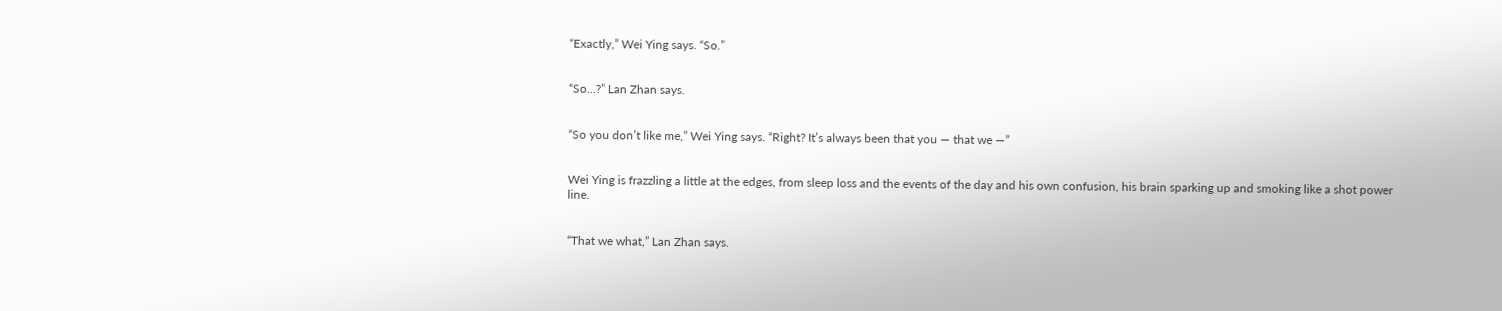“Exactly,” Wei Ying says. “So.”


“So…?” Lan Zhan says.


“So you don’t like me,” Wei Ying says. “Right? It’s always been that you — that we —”


Wei Ying is frazzling a little at the edges, from sleep loss and the events of the day and his own confusion, his brain sparking up and smoking like a shot power line.


“That we what,” Lan Zhan says.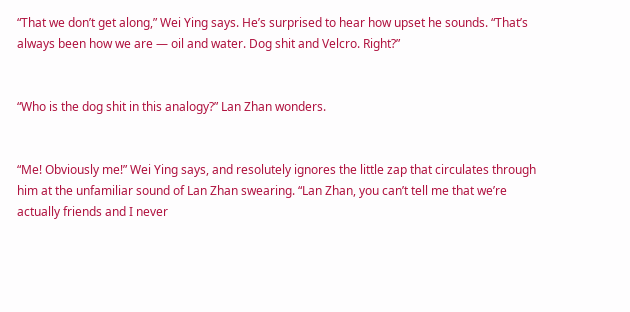“That we don’t get along,” Wei Ying says. He’s surprised to hear how upset he sounds. “That’s always been how we are — oil and water. Dog shit and Velcro. Right?”


“Who is the dog shit in this analogy?” Lan Zhan wonders.


“Me! Obviously me!” Wei Ying says, and resolutely ignores the little zap that circulates through him at the unfamiliar sound of Lan Zhan swearing. “Lan Zhan, you can’t tell me that we’re actually friends and I never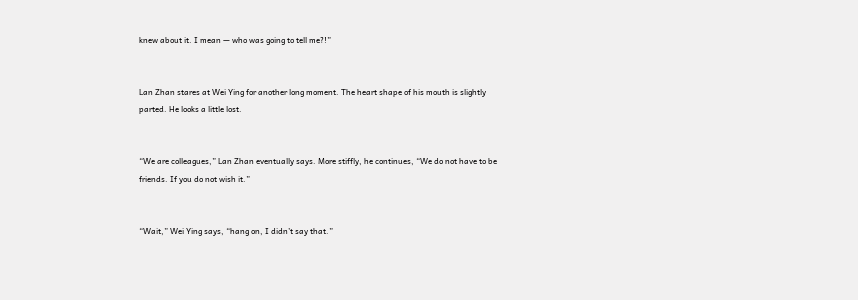knew about it. I mean — who was going to tell me?!”


Lan Zhan stares at Wei Ying for another long moment. The heart shape of his mouth is slightly parted. He looks a little lost.


“We are colleagues,” Lan Zhan eventually says. More stiffly, he continues, “We do not have to be friends. If you do not wish it.”


“Wait,” Wei Ying says, “hang on, I didn’t say that.”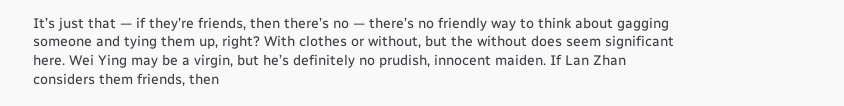It’s just that — if they’re friends, then there’s no — there’s no friendly way to think about gagging someone and tying them up, right? With clothes or without, but the without does seem significant here. Wei Ying may be a virgin, but he’s definitely no prudish, innocent maiden. If Lan Zhan considers them friends, then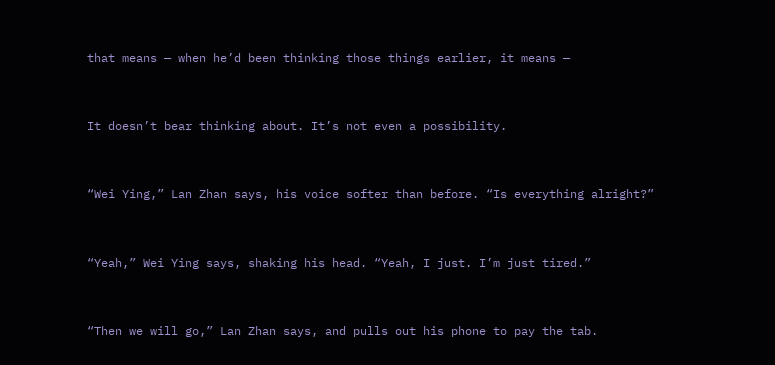that means — when he’d been thinking those things earlier, it means —


It doesn’t bear thinking about. It’s not even a possibility.


“Wei Ying,” Lan Zhan says, his voice softer than before. “Is everything alright?”


“Yeah,” Wei Ying says, shaking his head. “Yeah, I just. I’m just tired.”


“Then we will go,” Lan Zhan says, and pulls out his phone to pay the tab.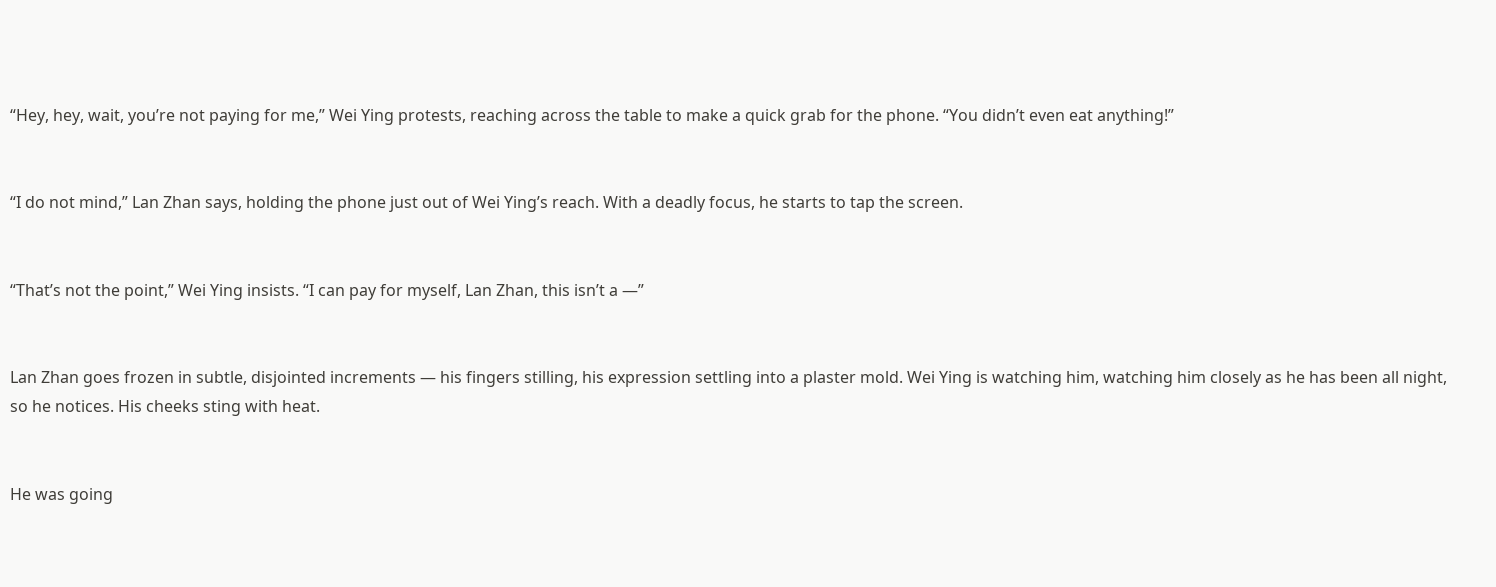“Hey, hey, wait, you’re not paying for me,” Wei Ying protests, reaching across the table to make a quick grab for the phone. “You didn’t even eat anything!”


“I do not mind,” Lan Zhan says, holding the phone just out of Wei Ying’s reach. With a deadly focus, he starts to tap the screen.


“That’s not the point,” Wei Ying insists. “I can pay for myself, Lan Zhan, this isn’t a —”


Lan Zhan goes frozen in subtle, disjointed increments — his fingers stilling, his expression settling into a plaster mold. Wei Ying is watching him, watching him closely as he has been all night, so he notices. His cheeks sting with heat.


He was going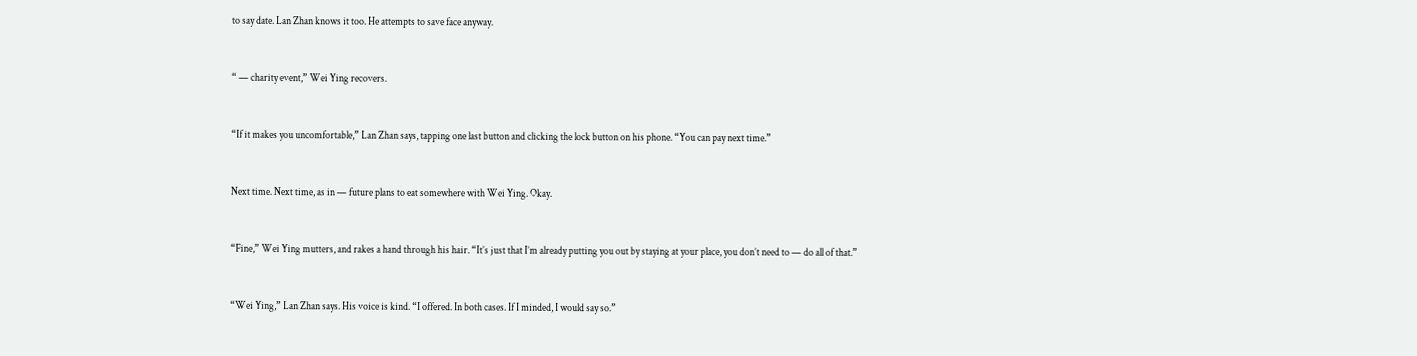to say date. Lan Zhan knows it too. He attempts to save face anyway.


“ — charity event,” Wei Ying recovers.


“If it makes you uncomfortable,” Lan Zhan says, tapping one last button and clicking the lock button on his phone. “You can pay next time.”


Next time. Next time, as in — future plans to eat somewhere with Wei Ying. Okay.


“Fine,” Wei Ying mutters, and rakes a hand through his hair. “It’s just that I’m already putting you out by staying at your place, you don’t need to — do all of that.”


“Wei Ying,” Lan Zhan says. His voice is kind. “I offered. In both cases. If I minded, I would say so.”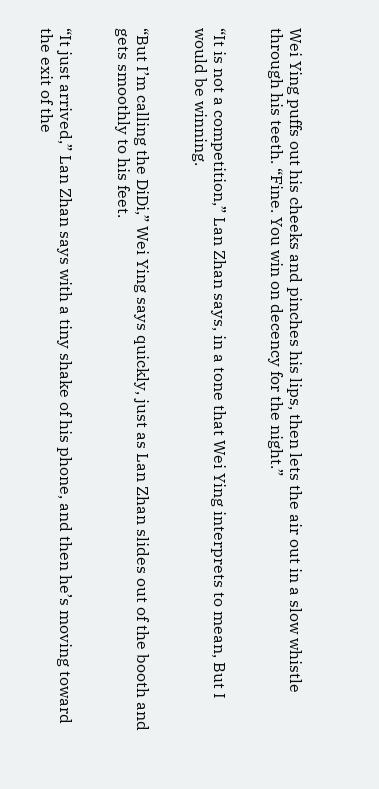Wei Ying puffs out his cheeks and pinches his lips, then lets the air out in a slow whistle through his teeth. “Fine. You win on decency for the night.”


“It is not a competition,” Lan Zhan says, in a tone that Wei Ying interprets to mean, But I would be winning.


“But I’m calling the DiDi,” Wei Ying says quickly, just as Lan Zhan slides out of the booth and gets smoothly to his feet.


“It just arrived,” Lan Zhan says with a tiny shake of his phone, and then he’s moving toward the exit of the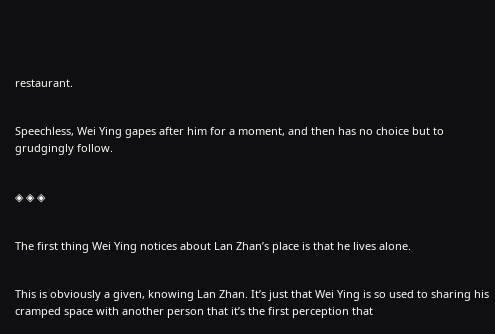restaurant.


Speechless, Wei Ying gapes after him for a moment, and then has no choice but to grudgingly follow.


◈ ◈ ◈


The first thing Wei Ying notices about Lan Zhan’s place is that he lives alone.


This is obviously a given, knowing Lan Zhan. It’s just that Wei Ying is so used to sharing his cramped space with another person that it’s the first perception that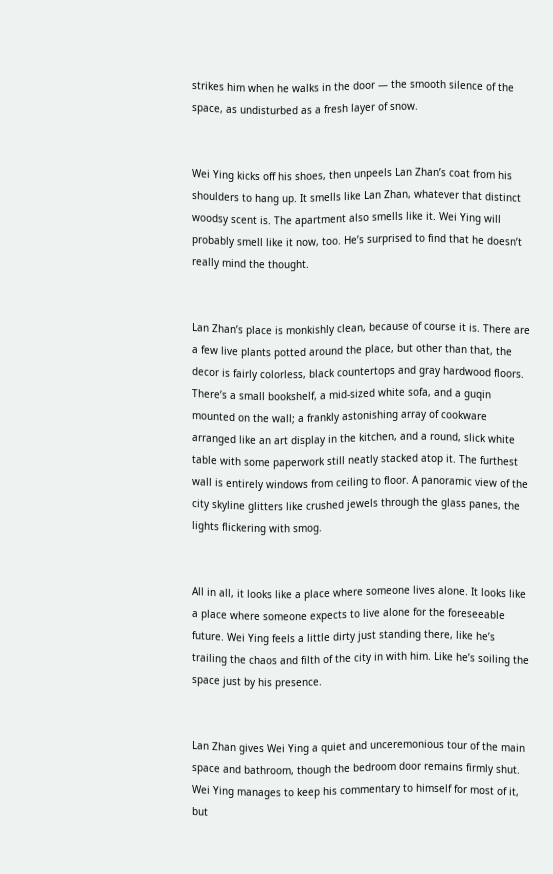strikes him when he walks in the door — the smooth silence of the space, as undisturbed as a fresh layer of snow.


Wei Ying kicks off his shoes, then unpeels Lan Zhan’s coat from his shoulders to hang up. It smells like Lan Zhan, whatever that distinct woodsy scent is. The apartment also smells like it. Wei Ying will probably smell like it now, too. He’s surprised to find that he doesn’t really mind the thought.


Lan Zhan’s place is monkishly clean, because of course it is. There are a few live plants potted around the place, but other than that, the decor is fairly colorless, black countertops and gray hardwood floors. There’s a small bookshelf, a mid-sized white sofa, and a guqin mounted on the wall; a frankly astonishing array of cookware arranged like an art display in the kitchen, and a round, slick white table with some paperwork still neatly stacked atop it. The furthest wall is entirely windows from ceiling to floor. A panoramic view of the city skyline glitters like crushed jewels through the glass panes, the lights flickering with smog.


All in all, it looks like a place where someone lives alone. It looks like a place where someone expects to live alone for the foreseeable future. Wei Ying feels a little dirty just standing there, like he’s trailing the chaos and filth of the city in with him. Like he’s soiling the space just by his presence.


Lan Zhan gives Wei Ying a quiet and unceremonious tour of the main space and bathroom, though the bedroom door remains firmly shut. Wei Ying manages to keep his commentary to himself for most of it, but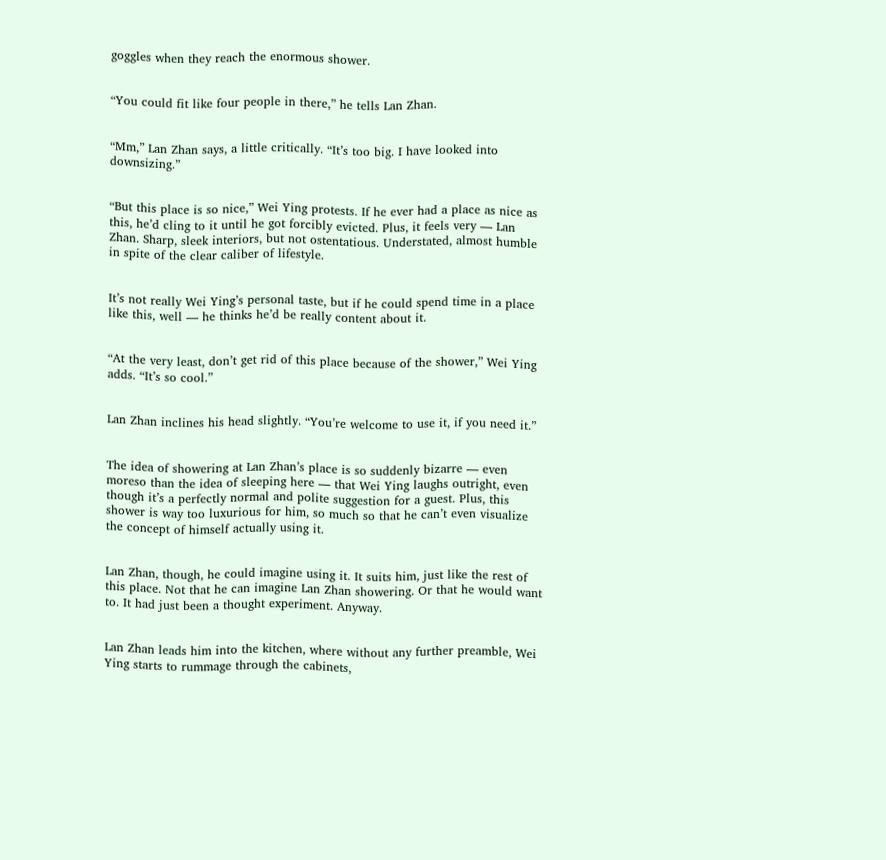goggles when they reach the enormous shower.


“You could fit like four people in there,” he tells Lan Zhan.


“Mm,” Lan Zhan says, a little critically. “It’s too big. I have looked into downsizing.”


“But this place is so nice,” Wei Ying protests. If he ever had a place as nice as this, he’d cling to it until he got forcibly evicted. Plus, it feels very — Lan Zhan. Sharp, sleek interiors, but not ostentatious. Understated, almost humble in spite of the clear caliber of lifestyle.


It’s not really Wei Ying’s personal taste, but if he could spend time in a place like this, well — he thinks he’d be really content about it.


“At the very least, don’t get rid of this place because of the shower,” Wei Ying adds. “It’s so cool.”


Lan Zhan inclines his head slightly. “You’re welcome to use it, if you need it.”


The idea of showering at Lan Zhan’s place is so suddenly bizarre — even moreso than the idea of sleeping here — that Wei Ying laughs outright, even though it’s a perfectly normal and polite suggestion for a guest. Plus, this shower is way too luxurious for him, so much so that he can’t even visualize the concept of himself actually using it.


Lan Zhan, though, he could imagine using it. It suits him, just like the rest of this place. Not that he can imagine Lan Zhan showering. Or that he would want to. It had just been a thought experiment. Anyway.


Lan Zhan leads him into the kitchen, where without any further preamble, Wei Ying starts to rummage through the cabinets,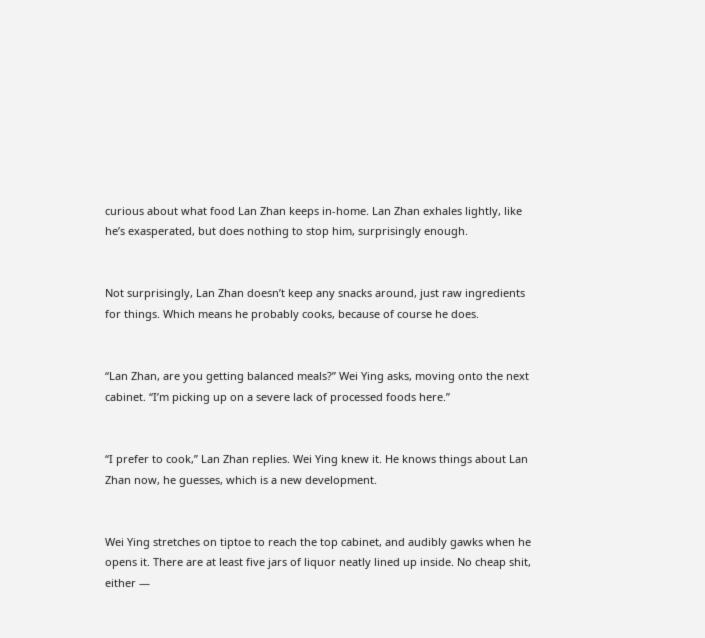curious about what food Lan Zhan keeps in-home. Lan Zhan exhales lightly, like he’s exasperated, but does nothing to stop him, surprisingly enough.


Not surprisingly, Lan Zhan doesn’t keep any snacks around, just raw ingredients for things. Which means he probably cooks, because of course he does.


“Lan Zhan, are you getting balanced meals?” Wei Ying asks, moving onto the next cabinet. “I’m picking up on a severe lack of processed foods here.”


“I prefer to cook,” Lan Zhan replies. Wei Ying knew it. He knows things about Lan Zhan now, he guesses, which is a new development.


Wei Ying stretches on tiptoe to reach the top cabinet, and audibly gawks when he opens it. There are at least five jars of liquor neatly lined up inside. No cheap shit, either —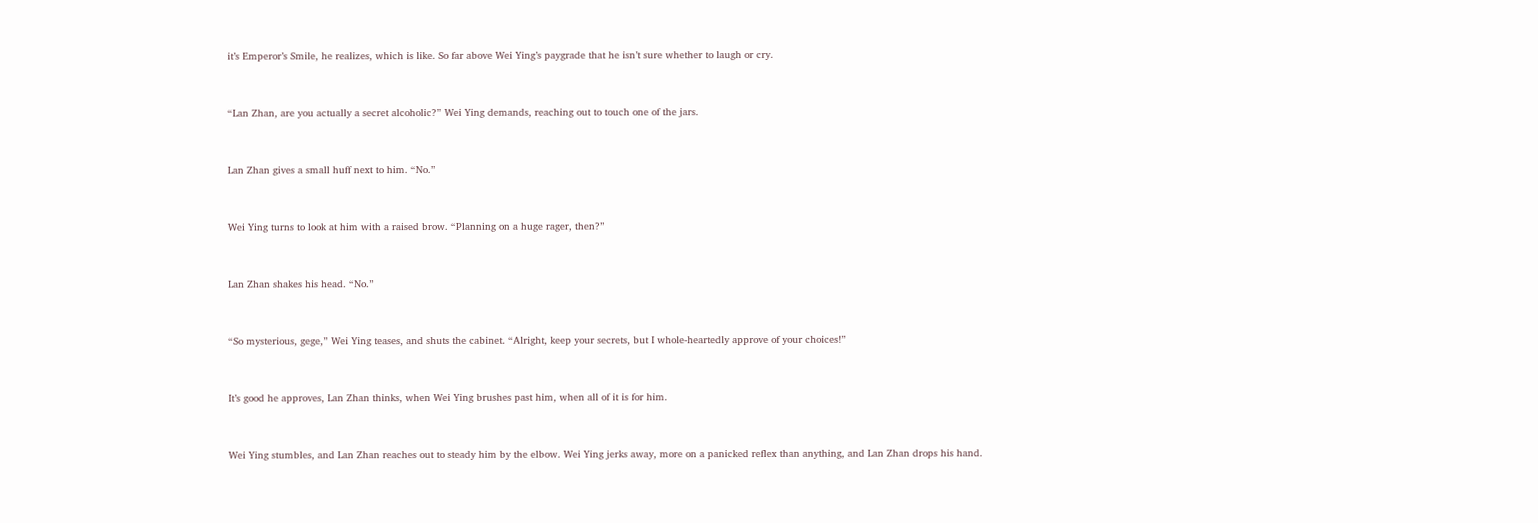it’s Emperor’s Smile, he realizes, which is like. So far above Wei Ying’s paygrade that he isn’t sure whether to laugh or cry.


“Lan Zhan, are you actually a secret alcoholic?” Wei Ying demands, reaching out to touch one of the jars.


Lan Zhan gives a small huff next to him. “No.”


Wei Ying turns to look at him with a raised brow. “Planning on a huge rager, then?”


Lan Zhan shakes his head. “No.”


“So mysterious, gege,” Wei Ying teases, and shuts the cabinet. “Alright, keep your secrets, but I whole-heartedly approve of your choices!”


It’s good he approves, Lan Zhan thinks, when Wei Ying brushes past him, when all of it is for him.


Wei Ying stumbles, and Lan Zhan reaches out to steady him by the elbow. Wei Ying jerks away, more on a panicked reflex than anything, and Lan Zhan drops his hand.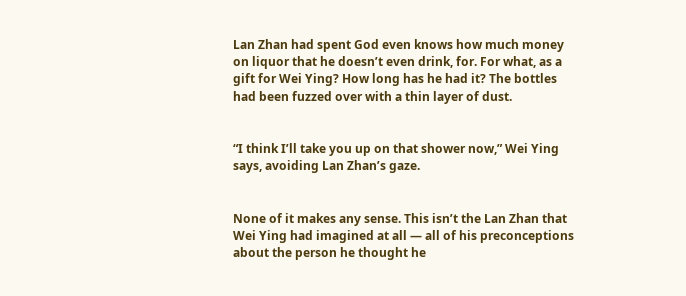Lan Zhan had spent God even knows how much money on liquor that he doesn’t even drink, for. For what, as a gift for Wei Ying? How long has he had it? The bottles had been fuzzed over with a thin layer of dust.


“I think I’ll take you up on that shower now,” Wei Ying says, avoiding Lan Zhan’s gaze.


None of it makes any sense. This isn’t the Lan Zhan that Wei Ying had imagined at all — all of his preconceptions about the person he thought he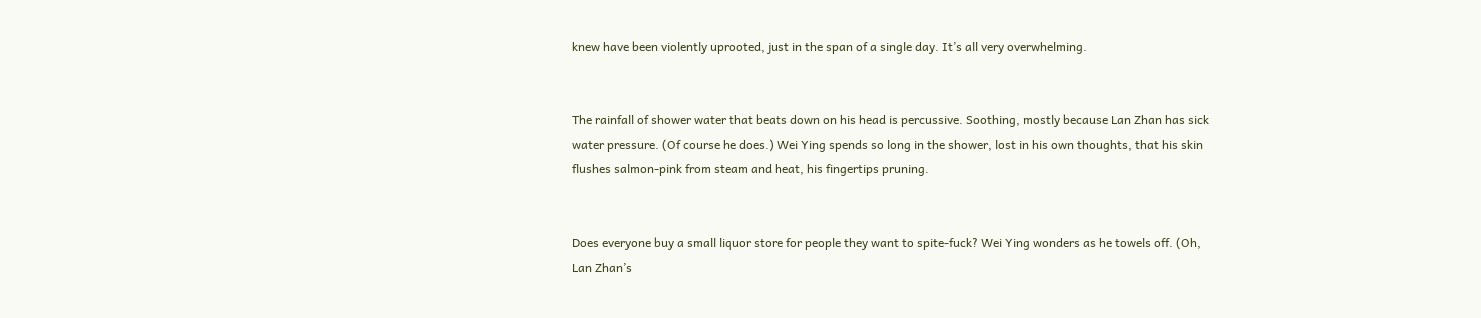knew have been violently uprooted, just in the span of a single day. It’s all very overwhelming.


The rainfall of shower water that beats down on his head is percussive. Soothing, mostly because Lan Zhan has sick water pressure. (Of course he does.) Wei Ying spends so long in the shower, lost in his own thoughts, that his skin flushes salmon-pink from steam and heat, his fingertips pruning.


Does everyone buy a small liquor store for people they want to spite-fuck? Wei Ying wonders as he towels off. (Oh, Lan Zhan’s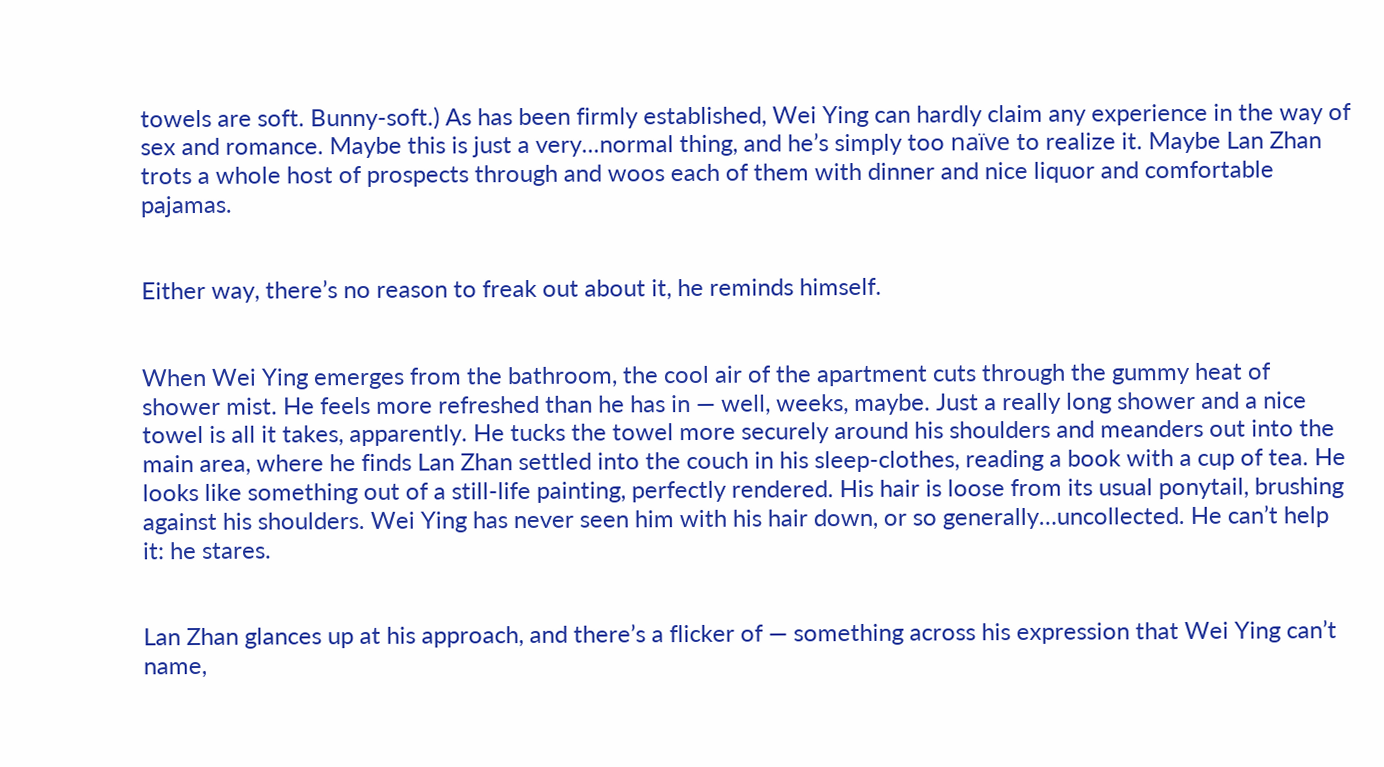towels are soft. Bunny-soft.) As has been firmly established, Wei Ying can hardly claim any experience in the way of sex and romance. Maybe this is just a very...normal thing, and he’s simply too naïve to realize it. Maybe Lan Zhan trots a whole host of prospects through and woos each of them with dinner and nice liquor and comfortable pajamas.


Either way, there’s no reason to freak out about it, he reminds himself.


When Wei Ying emerges from the bathroom, the cool air of the apartment cuts through the gummy heat of shower mist. He feels more refreshed than he has in — well, weeks, maybe. Just a really long shower and a nice towel is all it takes, apparently. He tucks the towel more securely around his shoulders and meanders out into the main area, where he finds Lan Zhan settled into the couch in his sleep-clothes, reading a book with a cup of tea. He looks like something out of a still-life painting, perfectly rendered. His hair is loose from its usual ponytail, brushing against his shoulders. Wei Ying has never seen him with his hair down, or so generally…uncollected. He can’t help it: he stares.


Lan Zhan glances up at his approach, and there’s a flicker of — something across his expression that Wei Ying can’t name,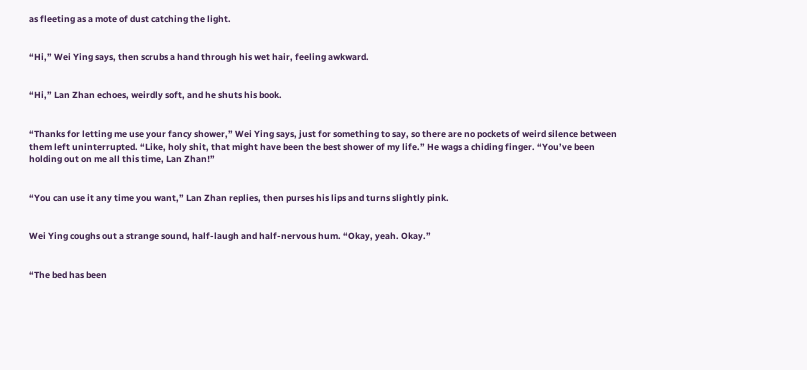as fleeting as a mote of dust catching the light.


“Hi,” Wei Ying says, then scrubs a hand through his wet hair, feeling awkward.


“Hi,” Lan Zhan echoes, weirdly soft, and he shuts his book.


“Thanks for letting me use your fancy shower,” Wei Ying says, just for something to say, so there are no pockets of weird silence between them left uninterrupted. “Like, holy shit, that might have been the best shower of my life.” He wags a chiding finger. “You’ve been holding out on me all this time, Lan Zhan!”


“You can use it any time you want,” Lan Zhan replies, then purses his lips and turns slightly pink.


Wei Ying coughs out a strange sound, half-laugh and half-nervous hum. “Okay, yeah. Okay.”


“The bed has been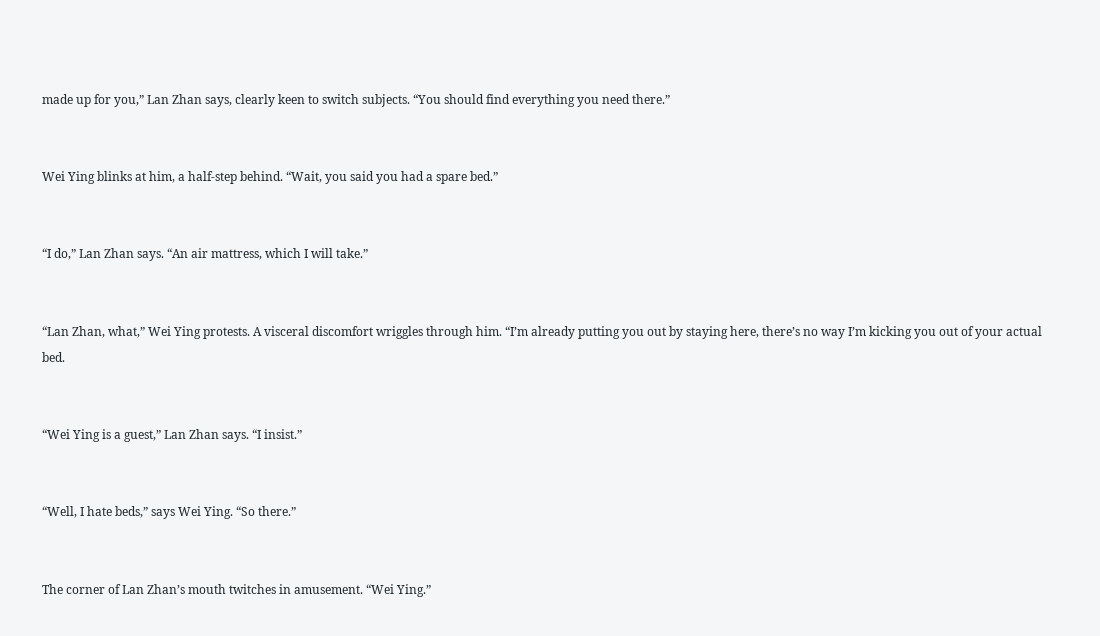made up for you,” Lan Zhan says, clearly keen to switch subjects. “You should find everything you need there.”


Wei Ying blinks at him, a half-step behind. “Wait, you said you had a spare bed.”


“I do,” Lan Zhan says. “An air mattress, which I will take.”


“Lan Zhan, what,” Wei Ying protests. A visceral discomfort wriggles through him. “I’m already putting you out by staying here, there’s no way I’m kicking you out of your actual bed.


“Wei Ying is a guest,” Lan Zhan says. “I insist.”


“Well, I hate beds,” says Wei Ying. “So there.”


The corner of Lan Zhan’s mouth twitches in amusement. “Wei Ying.”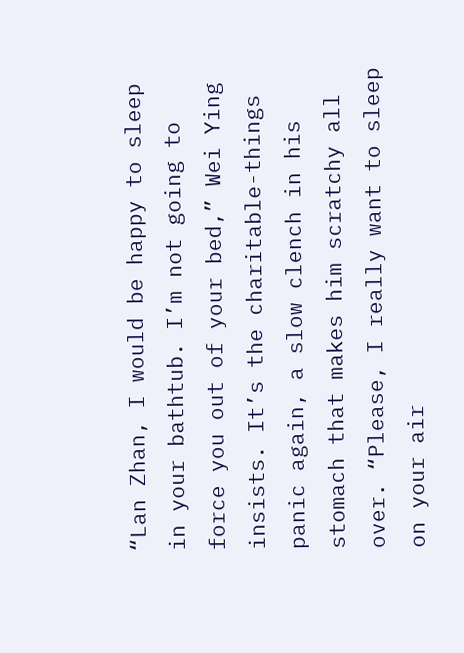“Lan Zhan, I would be happy to sleep in your bathtub. I’m not going to force you out of your bed,” Wei Ying insists. It’s the charitable-things panic again, a slow clench in his stomach that makes him scratchy all over. “Please, I really want to sleep on your air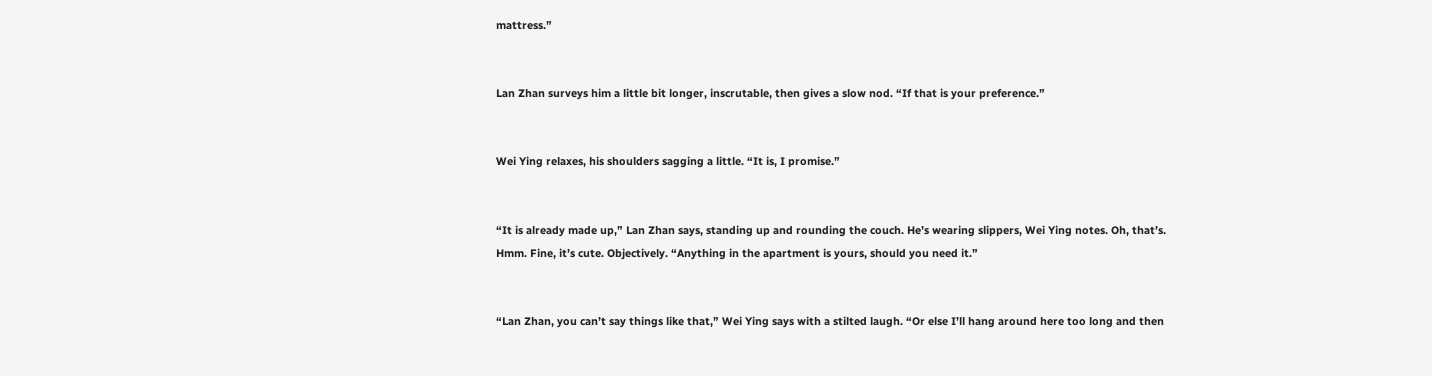mattress.”


Lan Zhan surveys him a little bit longer, inscrutable, then gives a slow nod. “If that is your preference.”


Wei Ying relaxes, his shoulders sagging a little. “It is, I promise.”


“It is already made up,” Lan Zhan says, standing up and rounding the couch. He’s wearing slippers, Wei Ying notes. Oh, that’s. Hmm. Fine, it’s cute. Objectively. “Anything in the apartment is yours, should you need it.”


“Lan Zhan, you can’t say things like that,” Wei Ying says with a stilted laugh. “Or else I’ll hang around here too long and then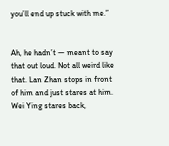you’ll end up stuck with me.”


Ah, he hadn’t — meant to say that out loud. Not all weird like that. Lan Zhan stops in front of him and just stares at him. Wei Ying stares back,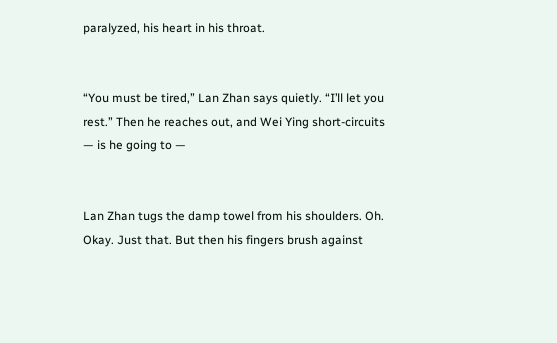paralyzed, his heart in his throat.


“You must be tired,” Lan Zhan says quietly. “I’ll let you rest.” Then he reaches out, and Wei Ying short-circuits — is he going to —


Lan Zhan tugs the damp towel from his shoulders. Oh. Okay. Just that. But then his fingers brush against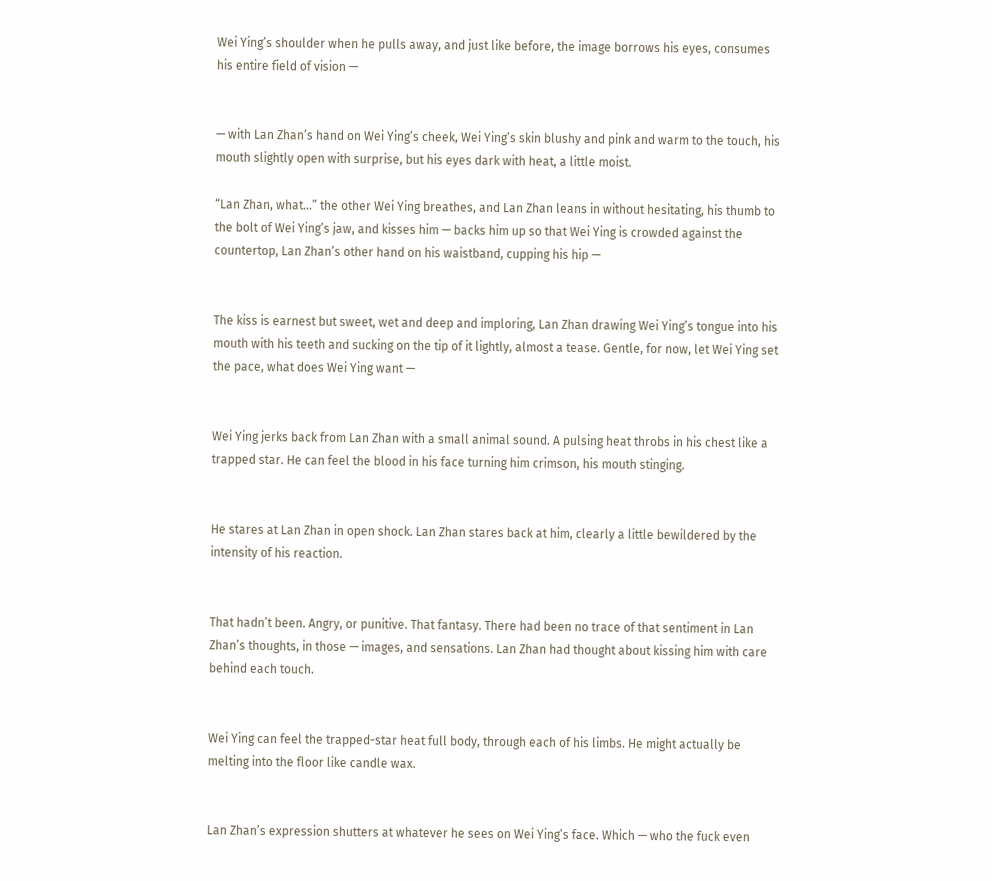Wei Ying’s shoulder when he pulls away, and just like before, the image borrows his eyes, consumes his entire field of vision —


— with Lan Zhan’s hand on Wei Ying’s cheek, Wei Ying’s skin blushy and pink and warm to the touch, his mouth slightly open with surprise, but his eyes dark with heat, a little moist.

“Lan Zhan, what...” the other Wei Ying breathes, and Lan Zhan leans in without hesitating, his thumb to the bolt of Wei Ying’s jaw, and kisses him — backs him up so that Wei Ying is crowded against the countertop, Lan Zhan’s other hand on his waistband, cupping his hip —


The kiss is earnest but sweet, wet and deep and imploring, Lan Zhan drawing Wei Ying’s tongue into his mouth with his teeth and sucking on the tip of it lightly, almost a tease. Gentle, for now, let Wei Ying set the pace, what does Wei Ying want —


Wei Ying jerks back from Lan Zhan with a small animal sound. A pulsing heat throbs in his chest like a trapped star. He can feel the blood in his face turning him crimson, his mouth stinging.


He stares at Lan Zhan in open shock. Lan Zhan stares back at him, clearly a little bewildered by the intensity of his reaction.


That hadn’t been. Angry, or punitive. That fantasy. There had been no trace of that sentiment in Lan Zhan’s thoughts, in those — images, and sensations. Lan Zhan had thought about kissing him with care behind each touch.


Wei Ying can feel the trapped-star heat full body, through each of his limbs. He might actually be melting into the floor like candle wax.


Lan Zhan’s expression shutters at whatever he sees on Wei Ying’s face. Which — who the fuck even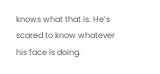knows what that is. He’s scared to know whatever his face is doing.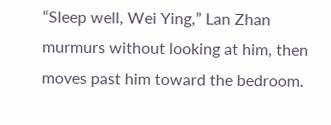“Sleep well, Wei Ying,” Lan Zhan murmurs without looking at him, then moves past him toward the bedroom.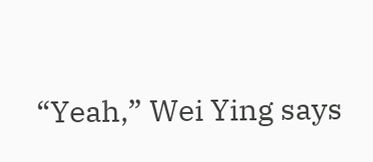“Yeah,” Wei Ying says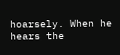hoarsely. When he hears the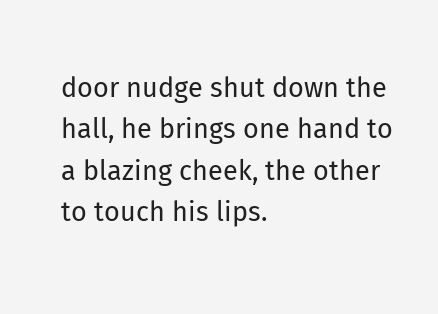door nudge shut down the hall, he brings one hand to a blazing cheek, the other to touch his lips.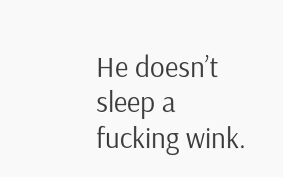He doesn’t sleep a fucking wink.